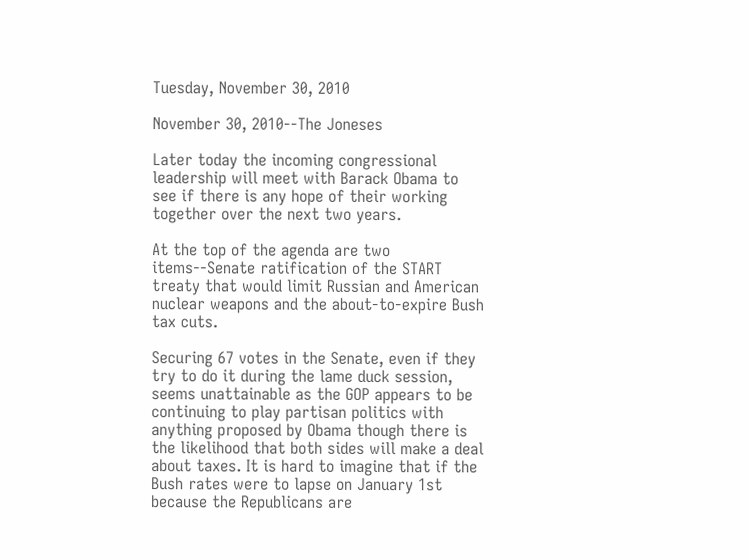Tuesday, November 30, 2010

November 30, 2010--The Joneses

Later today the incoming congressional leadership will meet with Barack Obama to see if there is any hope of their working together over the next two years.

At the top of the agenda are two items--Senate ratification of the START treaty that would limit Russian and American nuclear weapons and the about-to-expire Bush tax cuts.

Securing 67 votes in the Senate, even if they try to do it during the lame duck session, seems unattainable as the GOP appears to be continuing to play partisan politics with anything proposed by Obama though there is the likelihood that both sides will make a deal about taxes. It is hard to imagine that if the Bush rates were to lapse on January 1st because the Republicans are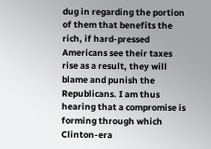dug in regarding the portion of them that benefits the rich, if hard-pressed Americans see their taxes rise as a result, they will blame and punish the Republicans. I am thus hearing that a compromise is forming through which Clinton-era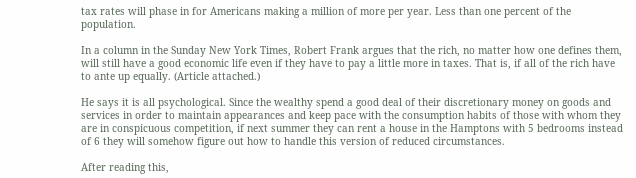tax rates will phase in for Americans making a million of more per year. Less than one percent of the population.

In a column in the Sunday New York Times, Robert Frank argues that the rich, no matter how one defines them, will still have a good economic life even if they have to pay a little more in taxes. That is, if all of the rich have to ante up equally. (Article attached.)

He says it is all psychological. Since the wealthy spend a good deal of their discretionary money on goods and services in order to maintain appearances and keep pace with the consumption habits of those with whom they are in conspicuous competition, if next summer they can rent a house in the Hamptons with 5 bedrooms instead of 6 they will somehow figure out how to handle this version of reduced circumstances.

After reading this,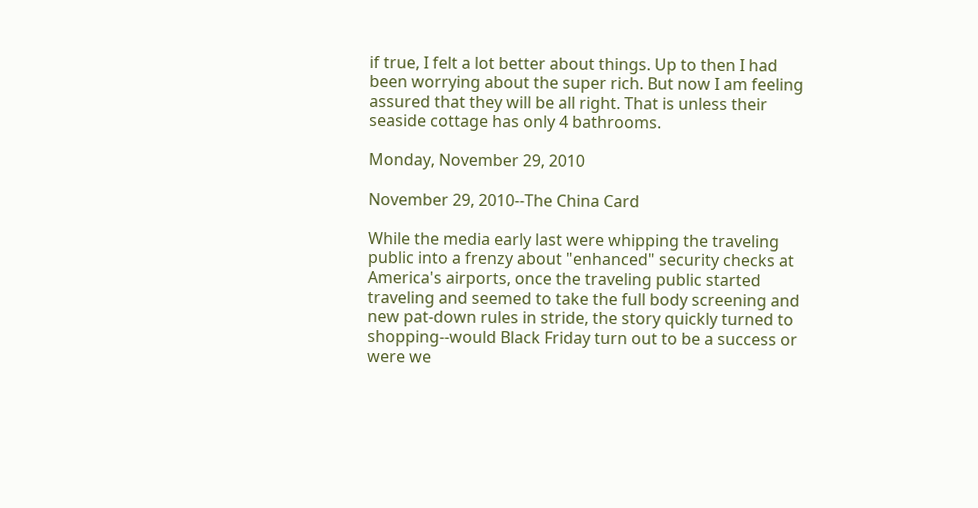if true, I felt a lot better about things. Up to then I had been worrying about the super rich. But now I am feeling assured that they will be all right. That is unless their seaside cottage has only 4 bathrooms.

Monday, November 29, 2010

November 29, 2010--The China Card

While the media early last were whipping the traveling public into a frenzy about "enhanced" security checks at America's airports, once the traveling public started traveling and seemed to take the full body screening and new pat-down rules in stride, the story quickly turned to shopping--would Black Friday turn out to be a success or were we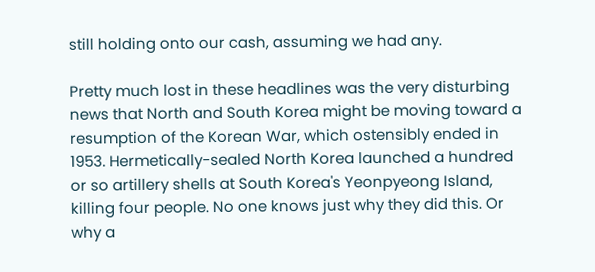still holding onto our cash, assuming we had any.

Pretty much lost in these headlines was the very disturbing news that North and South Korea might be moving toward a resumption of the Korean War, which ostensibly ended in 1953. Hermetically-sealed North Korea launched a hundred or so artillery shells at South Korea's Yeonpyeong Island, killing four people. No one knows just why they did this. Or why a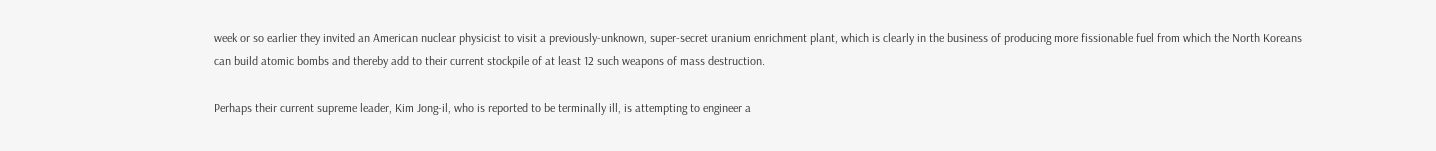week or so earlier they invited an American nuclear physicist to visit a previously-unknown, super-secret uranium enrichment plant, which is clearly in the business of producing more fissionable fuel from which the North Koreans can build atomic bombs and thereby add to their current stockpile of at least 12 such weapons of mass destruction.

Perhaps their current supreme leader, Kim Jong-il, who is reported to be terminally ill, is attempting to engineer a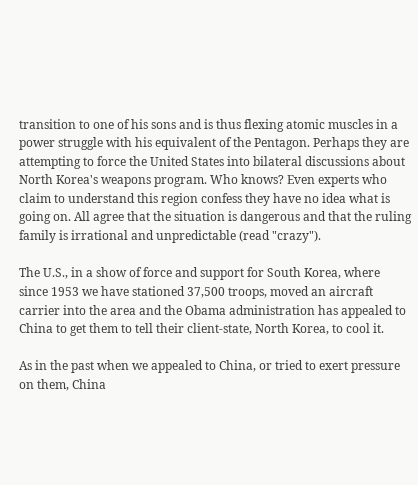transition to one of his sons and is thus flexing atomic muscles in a power struggle with his equivalent of the Pentagon. Perhaps they are attempting to force the United States into bilateral discussions about North Korea's weapons program. Who knows? Even experts who claim to understand this region confess they have no idea what is going on. All agree that the situation is dangerous and that the ruling family is irrational and unpredictable (read "crazy").

The U.S., in a show of force and support for South Korea, where since 1953 we have stationed 37,500 troops, moved an aircraft carrier into the area and the Obama administration has appealed to China to get them to tell their client-state, North Korea, to cool it.

As in the past when we appealed to China, or tried to exert pressure on them, China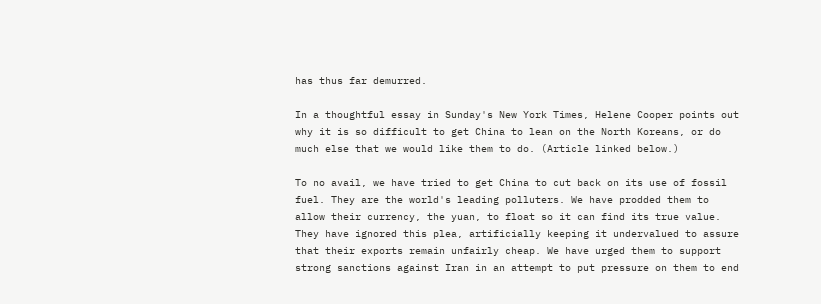has thus far demurred.

In a thoughtful essay in Sunday's New York Times, Helene Cooper points out why it is so difficult to get China to lean on the North Koreans, or do much else that we would like them to do. (Article linked below.)

To no avail, we have tried to get China to cut back on its use of fossil fuel. They are the world's leading polluters. We have prodded them to allow their currency, the yuan, to float so it can find its true value. They have ignored this plea, artificially keeping it undervalued to assure that their exports remain unfairly cheap. We have urged them to support strong sanctions against Iran in an attempt to put pressure on them to end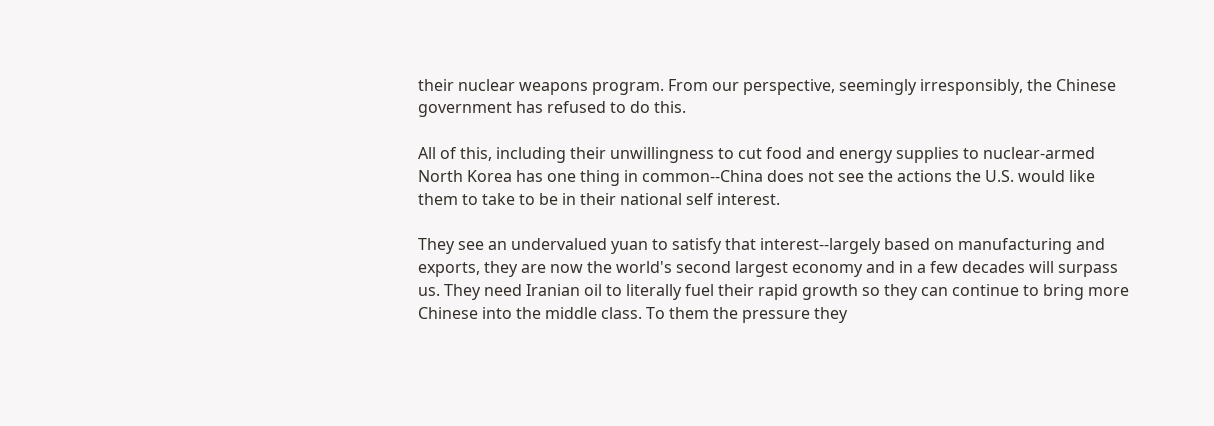their nuclear weapons program. From our perspective, seemingly irresponsibly, the Chinese government has refused to do this.

All of this, including their unwillingness to cut food and energy supplies to nuclear-armed North Korea has one thing in common--China does not see the actions the U.S. would like them to take to be in their national self interest.

They see an undervalued yuan to satisfy that interest--largely based on manufacturing and exports, they are now the world's second largest economy and in a few decades will surpass us. They need Iranian oil to literally fuel their rapid growth so they can continue to bring more Chinese into the middle class. To them the pressure they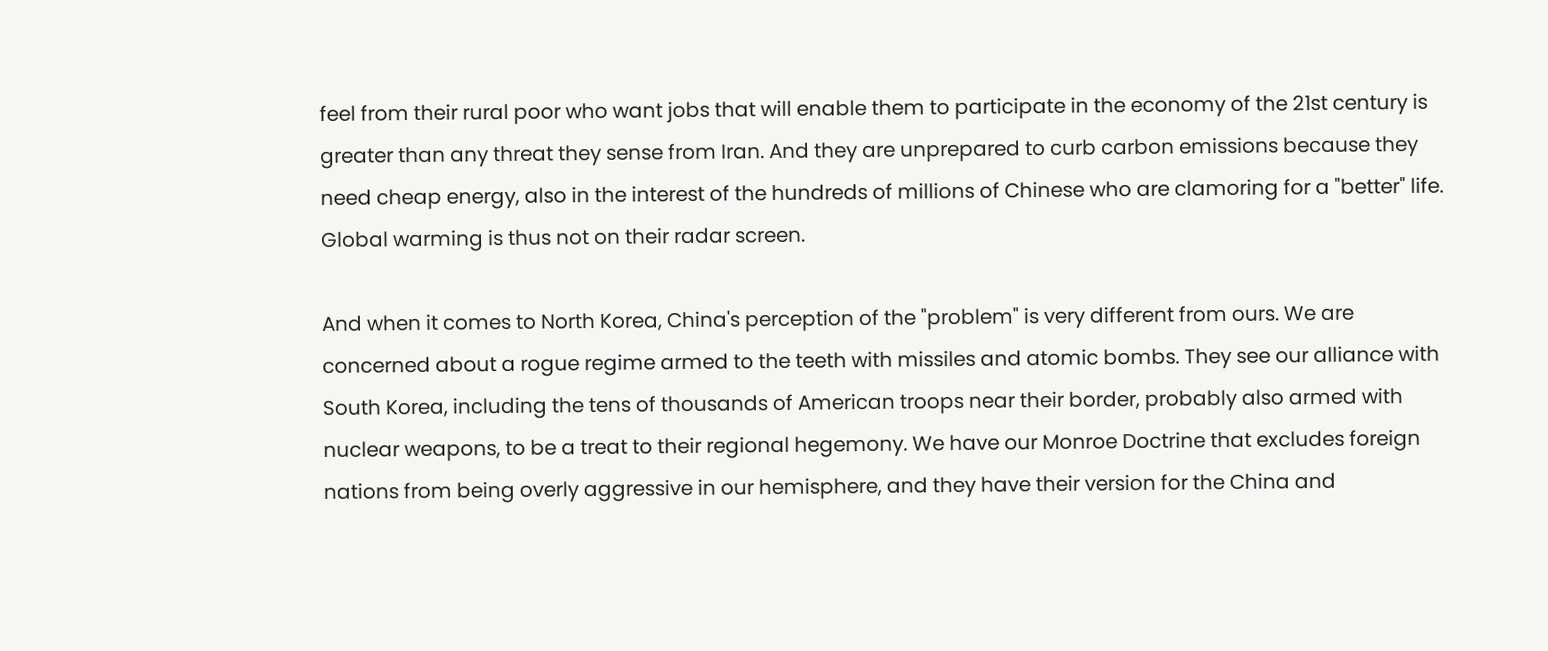feel from their rural poor who want jobs that will enable them to participate in the economy of the 21st century is greater than any threat they sense from Iran. And they are unprepared to curb carbon emissions because they need cheap energy, also in the interest of the hundreds of millions of Chinese who are clamoring for a "better" life. Global warming is thus not on their radar screen.

And when it comes to North Korea, China's perception of the "problem" is very different from ours. We are concerned about a rogue regime armed to the teeth with missiles and atomic bombs. They see our alliance with South Korea, including the tens of thousands of American troops near their border, probably also armed with nuclear weapons, to be a treat to their regional hegemony. We have our Monroe Doctrine that excludes foreign nations from being overly aggressive in our hemisphere, and they have their version for the China and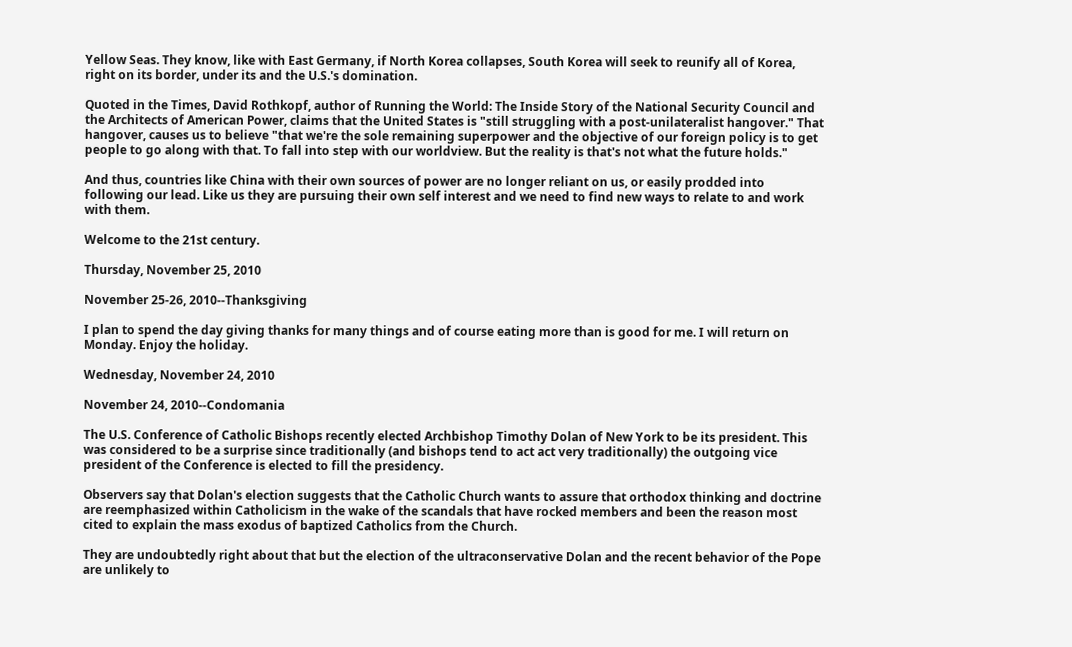Yellow Seas. They know, like with East Germany, if North Korea collapses, South Korea will seek to reunify all of Korea, right on its border, under its and the U.S.'s domination.

Quoted in the Times, David Rothkopf, author of Running the World: The Inside Story of the National Security Council and the Architects of American Power, claims that the United States is "still struggling with a post-unilateralist hangover." That hangover, causes us to believe "that we're the sole remaining superpower and the objective of our foreign policy is to get people to go along with that. To fall into step with our worldview. But the reality is that's not what the future holds."

And thus, countries like China with their own sources of power are no longer reliant on us, or easily prodded into following our lead. Like us they are pursuing their own self interest and we need to find new ways to relate to and work with them.

Welcome to the 21st century.

Thursday, November 25, 2010

November 25-26, 2010--Thanksgiving

I plan to spend the day giving thanks for many things and of course eating more than is good for me. I will return on Monday. Enjoy the holiday.

Wednesday, November 24, 2010

November 24, 2010--Condomania

The U.S. Conference of Catholic Bishops recently elected Archbishop Timothy Dolan of New York to be its president. This was considered to be a surprise since traditionally (and bishops tend to act act very traditionally) the outgoing vice president of the Conference is elected to fill the presidency.

Observers say that Dolan's election suggests that the Catholic Church wants to assure that orthodox thinking and doctrine are reemphasized within Catholicism in the wake of the scandals that have rocked members and been the reason most cited to explain the mass exodus of baptized Catholics from the Church.

They are undoubtedly right about that but the election of the ultraconservative Dolan and the recent behavior of the Pope are unlikely to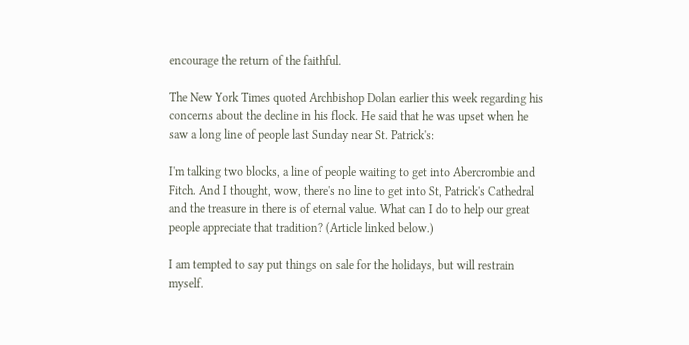encourage the return of the faithful.

The New York Times quoted Archbishop Dolan earlier this week regarding his concerns about the decline in his flock. He said that he was upset when he saw a long line of people last Sunday near St. Patrick's:

I'm talking two blocks, a line of people waiting to get into Abercrombie and Fitch. And I thought, wow, there's no line to get into St, Patrick's Cathedral and the treasure in there is of eternal value. What can I do to help our great people appreciate that tradition? (Article linked below.)

I am tempted to say put things on sale for the holidays, but will restrain myself.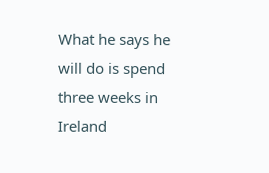What he says he will do is spend three weeks in Ireland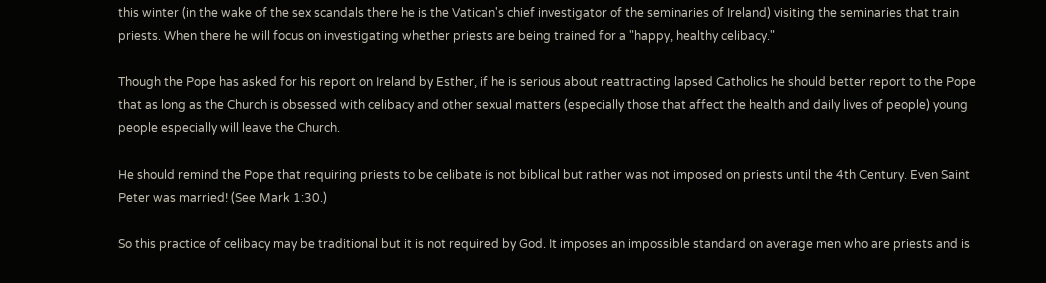this winter (in the wake of the sex scandals there he is the Vatican's chief investigator of the seminaries of Ireland) visiting the seminaries that train priests. When there he will focus on investigating whether priests are being trained for a "happy, healthy celibacy."

Though the Pope has asked for his report on Ireland by Esther, if he is serious about reattracting lapsed Catholics he should better report to the Pope that as long as the Church is obsessed with celibacy and other sexual matters (especially those that affect the health and daily lives of people) young people especially will leave the Church.

He should remind the Pope that requiring priests to be celibate is not biblical but rather was not imposed on priests until the 4th Century. Even Saint Peter was married! (See Mark 1:30.)

So this practice of celibacy may be traditional but it is not required by God. It imposes an impossible standard on average men who are priests and is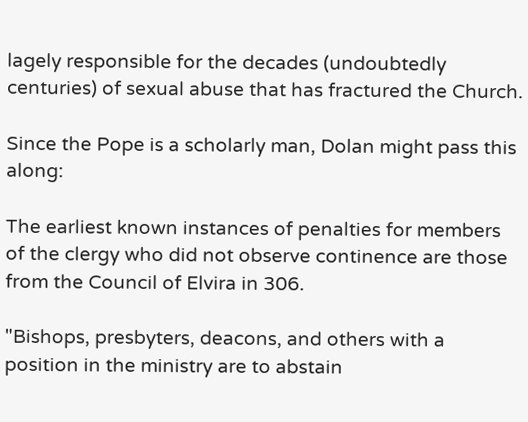lagely responsible for the decades (undoubtedly centuries) of sexual abuse that has fractured the Church.

Since the Pope is a scholarly man, Dolan might pass this along:

The earliest known instances of penalties for members of the clergy who did not observe continence are those from the Council of Elvira in 306.

"Bishops, presbyters, deacons, and others with a position in the ministry are to abstain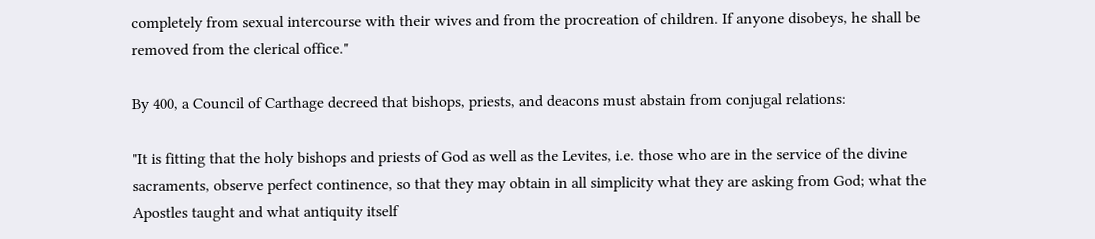completely from sexual intercourse with their wives and from the procreation of children. If anyone disobeys, he shall be removed from the clerical office."

By 400, a Council of Carthage decreed that bishops, priests, and deacons must abstain from conjugal relations:

"It is fitting that the holy bishops and priests of God as well as the Levites, i.e. those who are in the service of the divine sacraments, observe perfect continence, so that they may obtain in all simplicity what they are asking from God; what the Apostles taught and what antiquity itself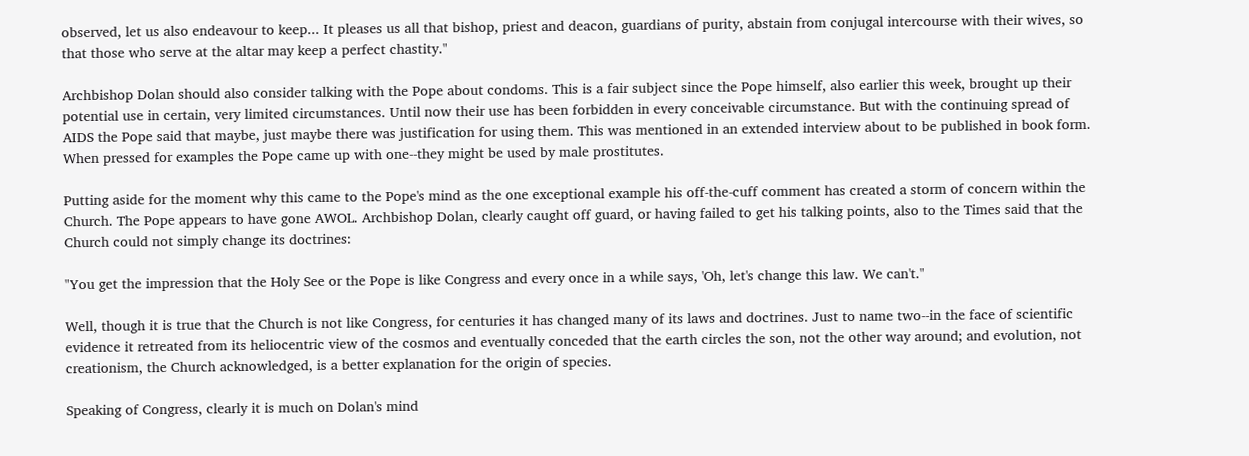observed, let us also endeavour to keep... It pleases us all that bishop, priest and deacon, guardians of purity, abstain from conjugal intercourse with their wives, so that those who serve at the altar may keep a perfect chastity."

Archbishop Dolan should also consider talking with the Pope about condoms. This is a fair subject since the Pope himself, also earlier this week, brought up their potential use in certain, very limited circumstances. Until now their use has been forbidden in every conceivable circumstance. But with the continuing spread of AIDS the Pope said that maybe, just maybe there was justification for using them. This was mentioned in an extended interview about to be published in book form. When pressed for examples the Pope came up with one--they might be used by male prostitutes.

Putting aside for the moment why this came to the Pope's mind as the one exceptional example his off-the-cuff comment has created a storm of concern within the Church. The Pope appears to have gone AWOL. Archbishop Dolan, clearly caught off guard, or having failed to get his talking points, also to the Times said that the Church could not simply change its doctrines:

"You get the impression that the Holy See or the Pope is like Congress and every once in a while says, 'Oh, let's change this law. We can't."

Well, though it is true that the Church is not like Congress, for centuries it has changed many of its laws and doctrines. Just to name two--in the face of scientific evidence it retreated from its heliocentric view of the cosmos and eventually conceded that the earth circles the son, not the other way around; and evolution, not creationism, the Church acknowledged, is a better explanation for the origin of species.

Speaking of Congress, clearly it is much on Dolan's mind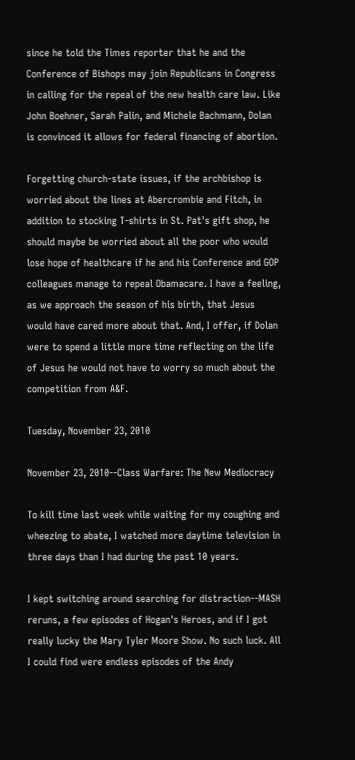since he told the Times reporter that he and the Conference of Bishops may join Republicans in Congress in calling for the repeal of the new health care law. Like John Boehner, Sarah Palin, and Michele Bachmann, Dolan is convinced it allows for federal financing of abortion.

Forgetting church-state issues, if the archbishop is worried about the lines at Abercrombie and Fitch, in addition to stocking T-shirts in St. Pat's gift shop, he should maybe be worried about all the poor who would lose hope of healthcare if he and his Conference and GOP colleagues manage to repeal Obamacare. I have a feeling, as we approach the season of his birth, that Jesus would have cared more about that. And, I offer, if Dolan were to spend a little more time reflecting on the life of Jesus he would not have to worry so much about the competition from A&F.

Tuesday, November 23, 2010

November 23, 2010--Class Warfare: The New Mediocracy

To kill time last week while waiting for my coughing and wheezing to abate, I watched more daytime television in three days than I had during the past 10 years.

I kept switching around searching for distraction--MASH reruns, a few episodes of Hogan's Heroes, and if I got really lucky the Mary Tyler Moore Show. No such luck. All I could find were endless episodes of the Andy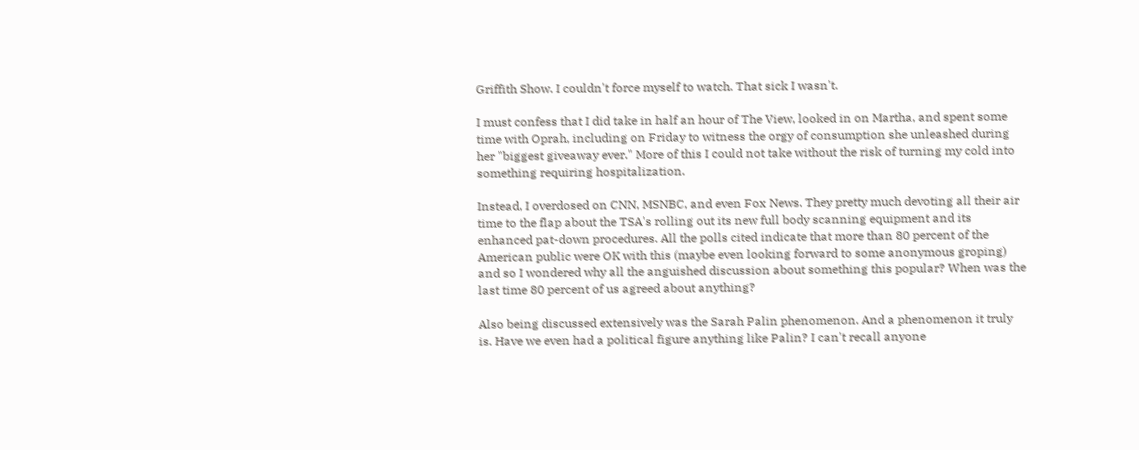Griffith Show. I couldn't force myself to watch. That sick I wasn't.

I must confess that I did take in half an hour of The View, looked in on Martha, and spent some time with Oprah, including on Friday to witness the orgy of consumption she unleashed during her "biggest giveaway ever." More of this I could not take without the risk of turning my cold into something requiring hospitalization.

Instead, I overdosed on CNN, MSNBC, and even Fox News. They pretty much devoting all their air time to the flap about the TSA's rolling out its new full body scanning equipment and its enhanced pat-down procedures. All the polls cited indicate that more than 80 percent of the American public were OK with this (maybe even looking forward to some anonymous groping) and so I wondered why all the anguished discussion about something this popular? When was the last time 80 percent of us agreed about anything?

Also being discussed extensively was the Sarah Palin phenomenon. And a phenomenon it truly is. Have we even had a political figure anything like Palin? I can't recall anyone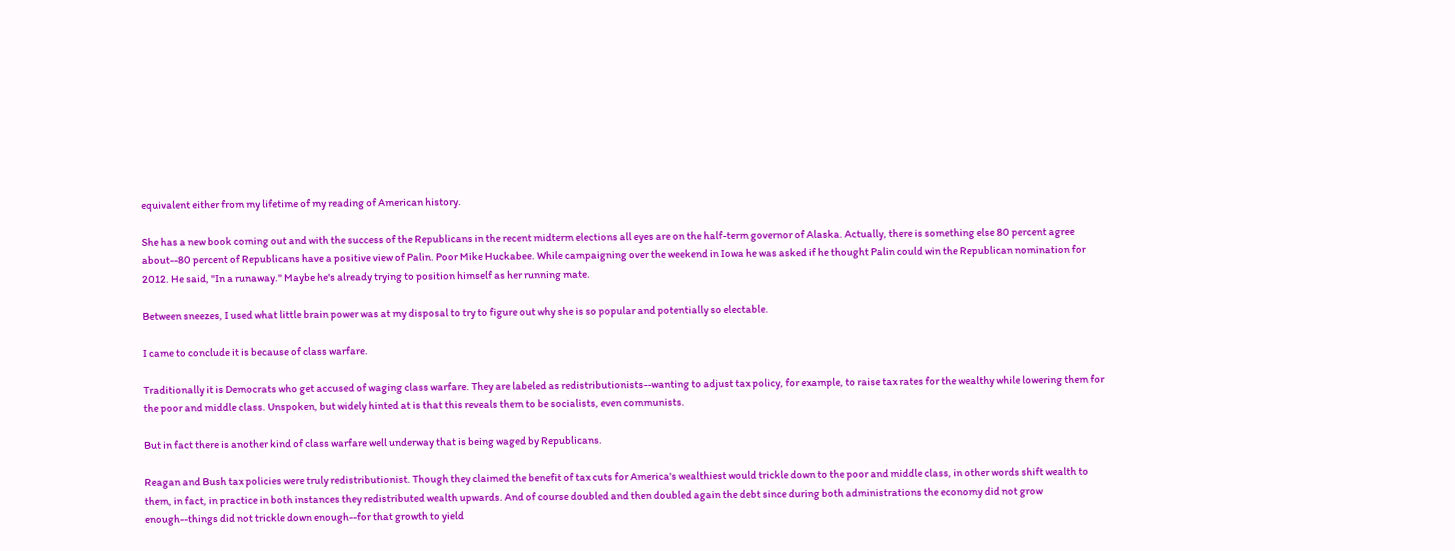equivalent either from my lifetime of my reading of American history.

She has a new book coming out and with the success of the Republicans in the recent midterm elections all eyes are on the half-term governor of Alaska. Actually, there is something else 80 percent agree about--80 percent of Republicans have a positive view of Palin. Poor Mike Huckabee. While campaigning over the weekend in Iowa he was asked if he thought Palin could win the Republican nomination for 2012. He said, "In a runaway." Maybe he's already trying to position himself as her running mate.

Between sneezes, I used what little brain power was at my disposal to try to figure out why she is so popular and potentially so electable.

I came to conclude it is because of class warfare.

Traditionally it is Democrats who get accused of waging class warfare. They are labeled as redistributionists--wanting to adjust tax policy, for example, to raise tax rates for the wealthy while lowering them for the poor and middle class. Unspoken, but widely hinted at is that this reveals them to be socialists, even communists.

But in fact there is another kind of class warfare well underway that is being waged by Republicans.

Reagan and Bush tax policies were truly redistributionist. Though they claimed the benefit of tax cuts for America's wealthiest would trickle down to the poor and middle class, in other words shift wealth to them, in fact, in practice in both instances they redistributed wealth upwards. And of course doubled and then doubled again the debt since during both administrations the economy did not grow enough--things did not trickle down enough--for that growth to yield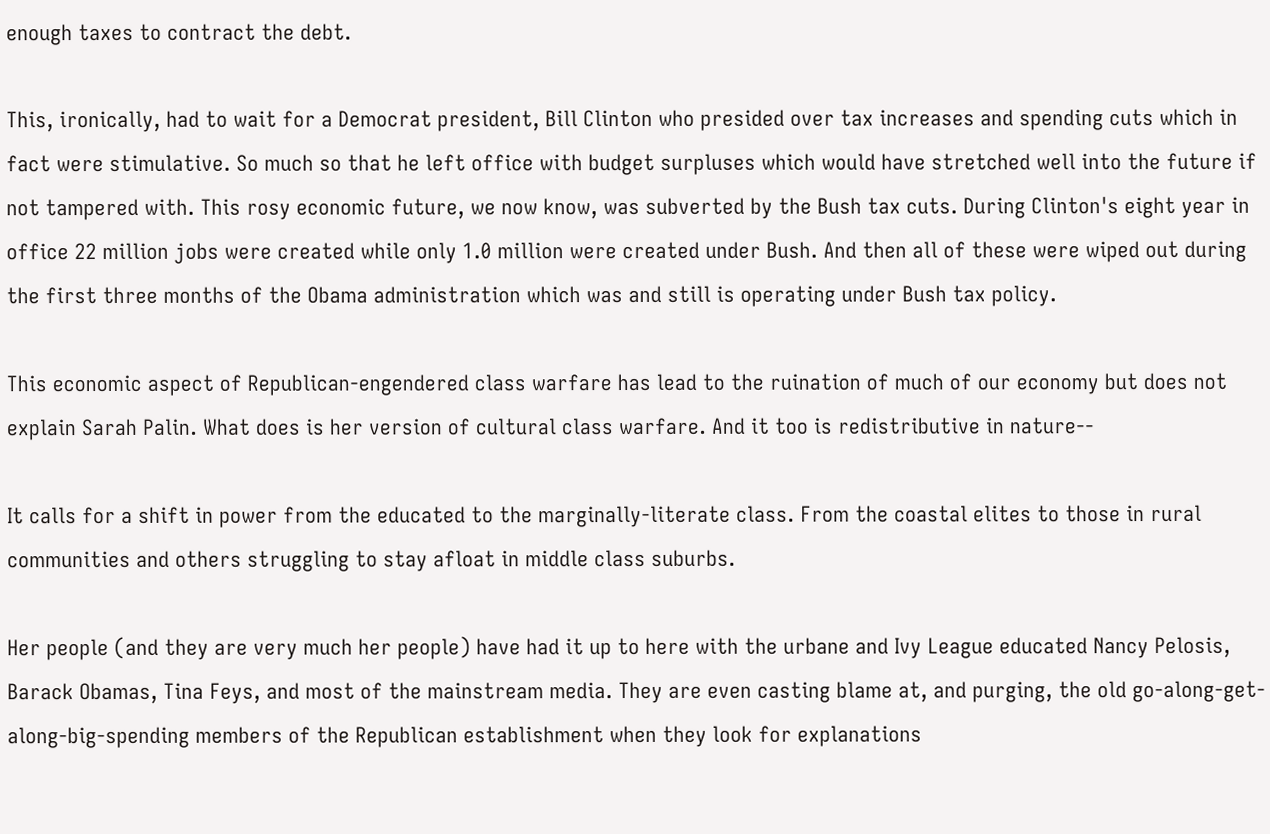enough taxes to contract the debt.

This, ironically, had to wait for a Democrat president, Bill Clinton who presided over tax increases and spending cuts which in fact were stimulative. So much so that he left office with budget surpluses which would have stretched well into the future if not tampered with. This rosy economic future, we now know, was subverted by the Bush tax cuts. During Clinton's eight year in office 22 million jobs were created while only 1.0 million were created under Bush. And then all of these were wiped out during the first three months of the Obama administration which was and still is operating under Bush tax policy.

This economic aspect of Republican-engendered class warfare has lead to the ruination of much of our economy but does not explain Sarah Palin. What does is her version of cultural class warfare. And it too is redistributive in nature--

It calls for a shift in power from the educated to the marginally-literate class. From the coastal elites to those in rural communities and others struggling to stay afloat in middle class suburbs.

Her people (and they are very much her people) have had it up to here with the urbane and Ivy League educated Nancy Pelosis, Barack Obamas, Tina Feys, and most of the mainstream media. They are even casting blame at, and purging, the old go-along-get-along-big-spending members of the Republican establishment when they look for explanations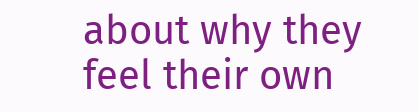about why they feel their own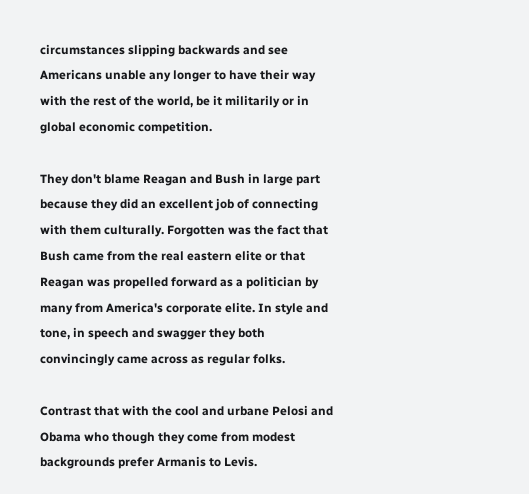circumstances slipping backwards and see Americans unable any longer to have their way with the rest of the world, be it militarily or in global economic competition.

They don't blame Reagan and Bush in large part because they did an excellent job of connecting with them culturally. Forgotten was the fact that Bush came from the real eastern elite or that Reagan was propelled forward as a politician by many from America's corporate elite. In style and tone, in speech and swagger they both convincingly came across as regular folks.

Contrast that with the cool and urbane Pelosi and Obama who though they come from modest backgrounds prefer Armanis to Levis.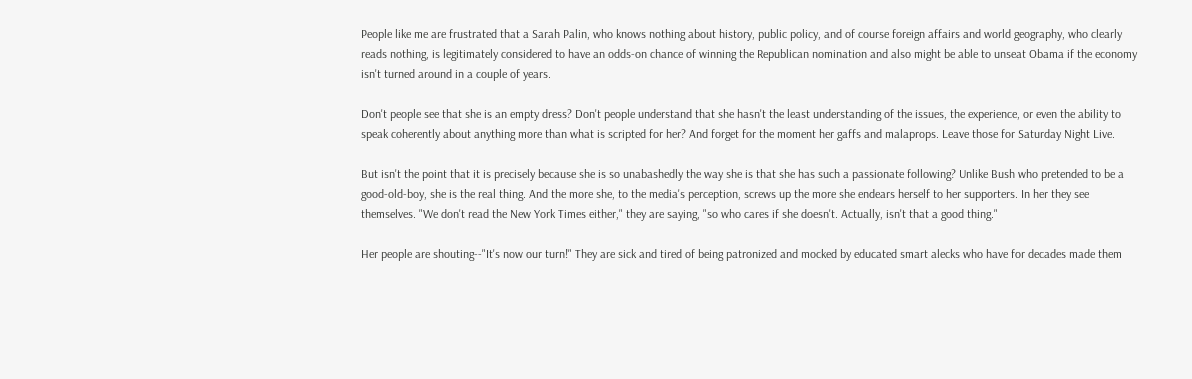People like me are frustrated that a Sarah Palin, who knows nothing about history, public policy, and of course foreign affairs and world geography, who clearly reads nothing, is legitimately considered to have an odds-on chance of winning the Republican nomination and also might be able to unseat Obama if the economy isn't turned around in a couple of years.

Don't people see that she is an empty dress? Don't people understand that she hasn't the least understanding of the issues, the experience, or even the ability to speak coherently about anything more than what is scripted for her? And forget for the moment her gaffs and malaprops. Leave those for Saturday Night Live.

But isn't the point that it is precisely because she is so unabashedly the way she is that she has such a passionate following? Unlike Bush who pretended to be a good-old-boy, she is the real thing. And the more she, to the media's perception, screws up the more she endears herself to her supporters. In her they see themselves. "We don't read the New York Times either," they are saying, "so who cares if she doesn't. Actually, isn't that a good thing."

Her people are shouting--"It's now our turn!" They are sick and tired of being patronized and mocked by educated smart alecks who have for decades made them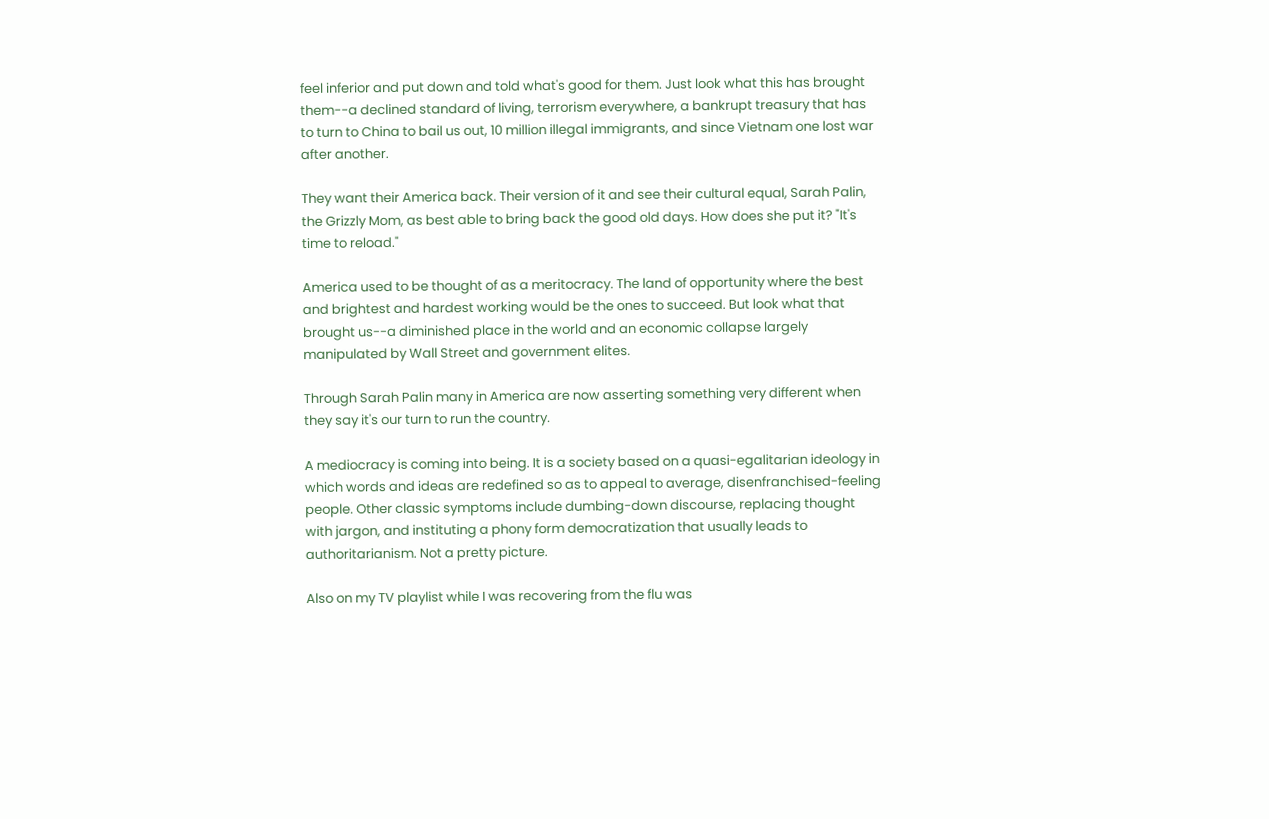feel inferior and put down and told what's good for them. Just look what this has brought them--a declined standard of living, terrorism everywhere, a bankrupt treasury that has to turn to China to bail us out, 10 million illegal immigrants, and since Vietnam one lost war after another.

They want their America back. Their version of it and see their cultural equal, Sarah Palin, the Grizzly Mom, as best able to bring back the good old days. How does she put it? "It's time to reload."

America used to be thought of as a meritocracy. The land of opportunity where the best and brightest and hardest working would be the ones to succeed. But look what that brought us--a diminished place in the world and an economic collapse largely manipulated by Wall Street and government elites.

Through Sarah Palin many in America are now asserting something very different when they say it's our turn to run the country.

A mediocracy is coming into being. It is a society based on a quasi-egalitarian ideology in which words and ideas are redefined so as to appeal to average, disenfranchised-feeling people. Other classic symptoms include dumbing-down discourse, replacing thought with jargon, and instituting a phony form democratization that usually leads to authoritarianism. Not a pretty picture.

Also on my TV playlist while I was recovering from the flu was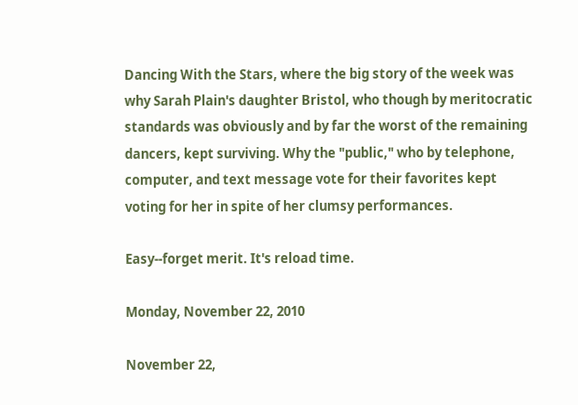Dancing With the Stars, where the big story of the week was why Sarah Plain's daughter Bristol, who though by meritocratic standards was obviously and by far the worst of the remaining dancers, kept surviving. Why the "public," who by telephone, computer, and text message vote for their favorites kept voting for her in spite of her clumsy performances.

Easy--forget merit. It's reload time.

Monday, November 22, 2010

November 22,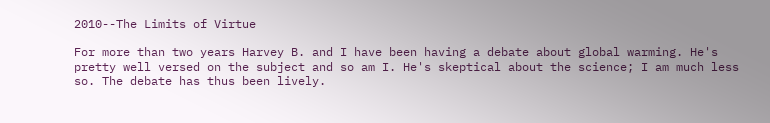2010--The Limits of Virtue

For more than two years Harvey B. and I have been having a debate about global warming. He's pretty well versed on the subject and so am I. He's skeptical about the science; I am much less so. The debate has thus been lively.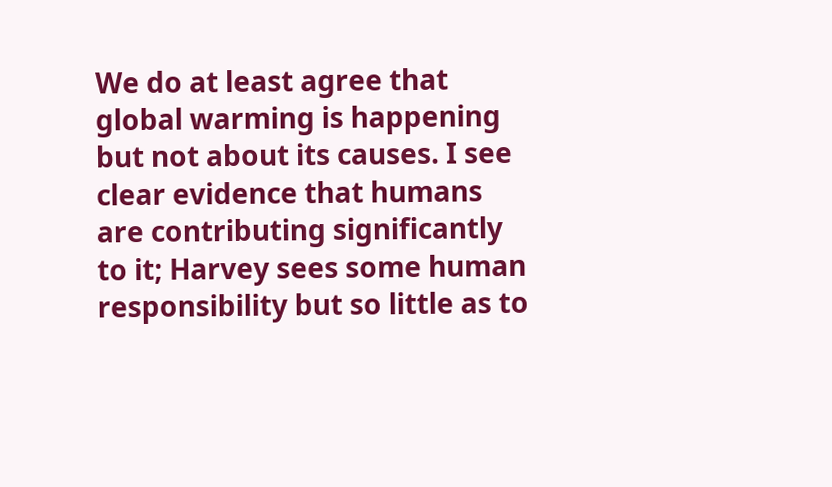We do at least agree that global warming is happening but not about its causes. I see clear evidence that humans are contributing significantly to it; Harvey sees some human responsibility but so little as to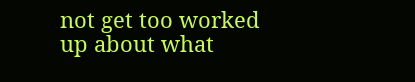not get too worked up about what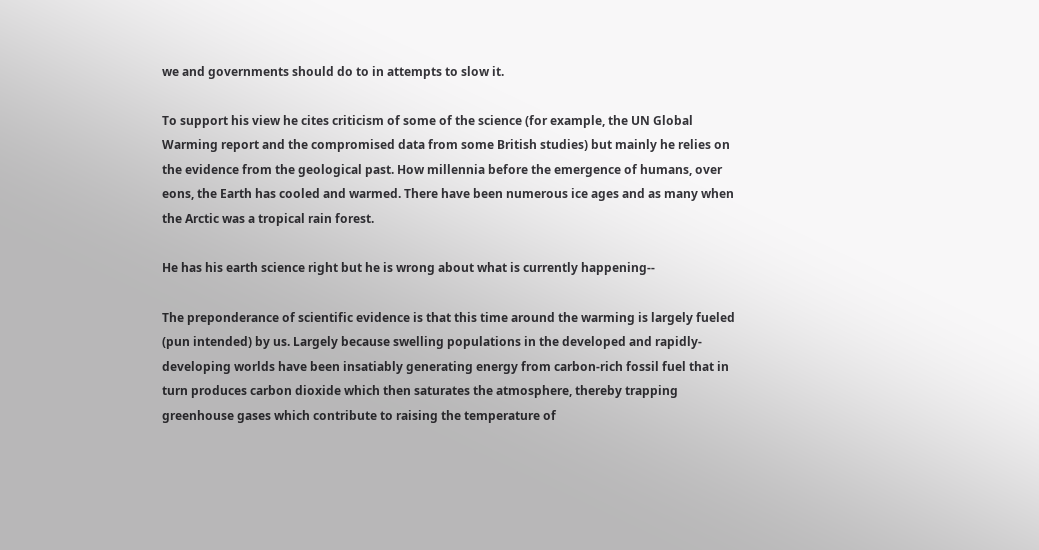we and governments should do to in attempts to slow it.

To support his view he cites criticism of some of the science (for example, the UN Global Warming report and the compromised data from some British studies) but mainly he relies on the evidence from the geological past. How millennia before the emergence of humans, over eons, the Earth has cooled and warmed. There have been numerous ice ages and as many when the Arctic was a tropical rain forest.

He has his earth science right but he is wrong about what is currently happening--

The preponderance of scientific evidence is that this time around the warming is largely fueled (pun intended) by us. Largely because swelling populations in the developed and rapidly-developing worlds have been insatiably generating energy from carbon-rich fossil fuel that in turn produces carbon dioxide which then saturates the atmosphere, thereby trapping greenhouse gases which contribute to raising the temperature of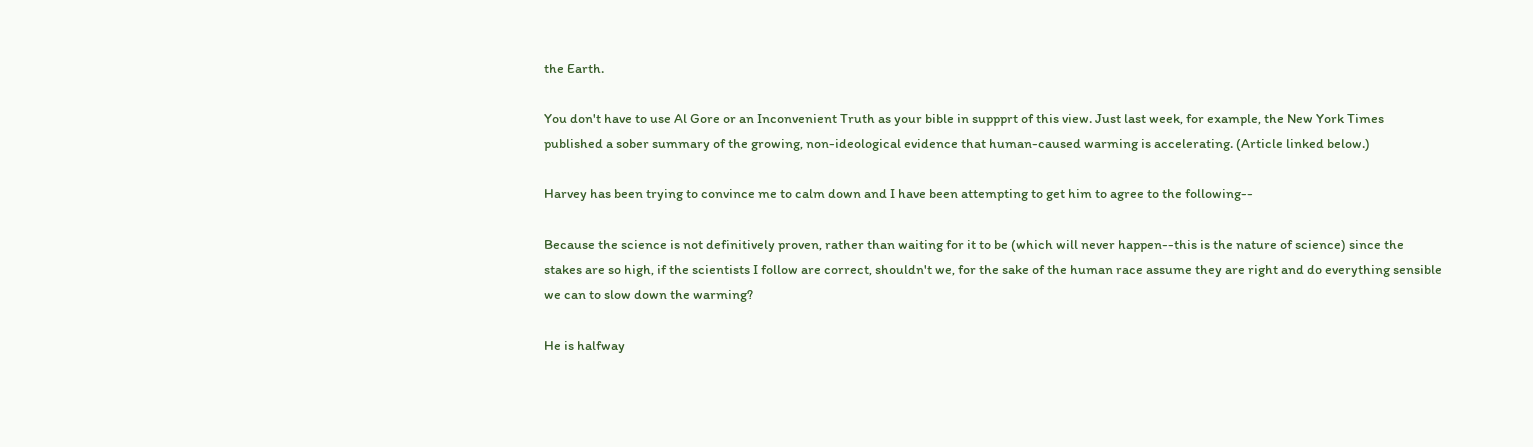the Earth.

You don't have to use Al Gore or an Inconvenient Truth as your bible in suppprt of this view. Just last week, for example, the New York Times published a sober summary of the growing, non-ideological evidence that human-caused warming is accelerating. (Article linked below.)

Harvey has been trying to convince me to calm down and I have been attempting to get him to agree to the following--

Because the science is not definitively proven, rather than waiting for it to be (which will never happen--this is the nature of science) since the stakes are so high, if the scientists I follow are correct, shouldn't we, for the sake of the human race assume they are right and do everything sensible we can to slow down the warming?

He is halfway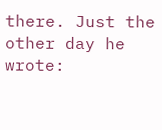there. Just the other day he wrote: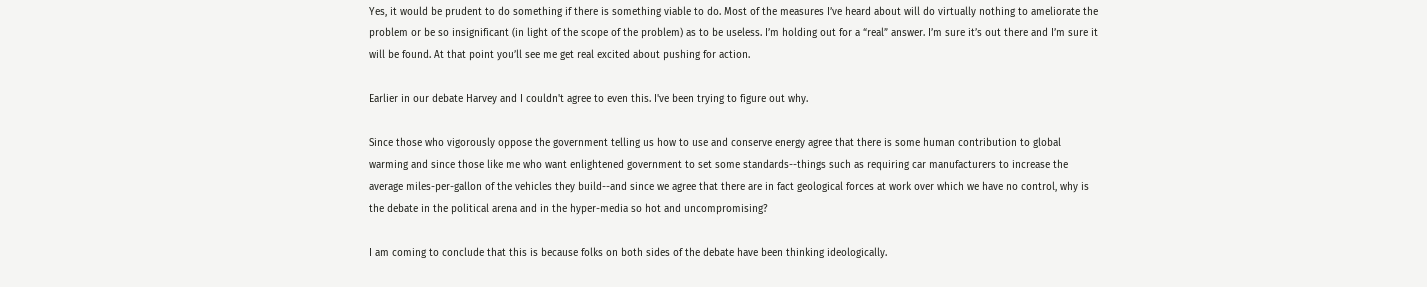Yes, it would be prudent to do something if there is something viable to do. Most of the measures I’ve heard about will do virtually nothing to ameliorate the problem or be so insignificant (in light of the scope of the problem) as to be useless. I’m holding out for a “real” answer. I’m sure it’s out there and I’m sure it will be found. At that point you’ll see me get real excited about pushing for action.

Earlier in our debate Harvey and I couldn't agree to even this. I've been trying to figure out why.

Since those who vigorously oppose the government telling us how to use and conserve energy agree that there is some human contribution to global warming and since those like me who want enlightened government to set some standards--things such as requiring car manufacturers to increase the average miles-per-gallon of the vehicles they build--and since we agree that there are in fact geological forces at work over which we have no control, why is the debate in the political arena and in the hyper-media so hot and uncompromising?

I am coming to conclude that this is because folks on both sides of the debate have been thinking ideologically.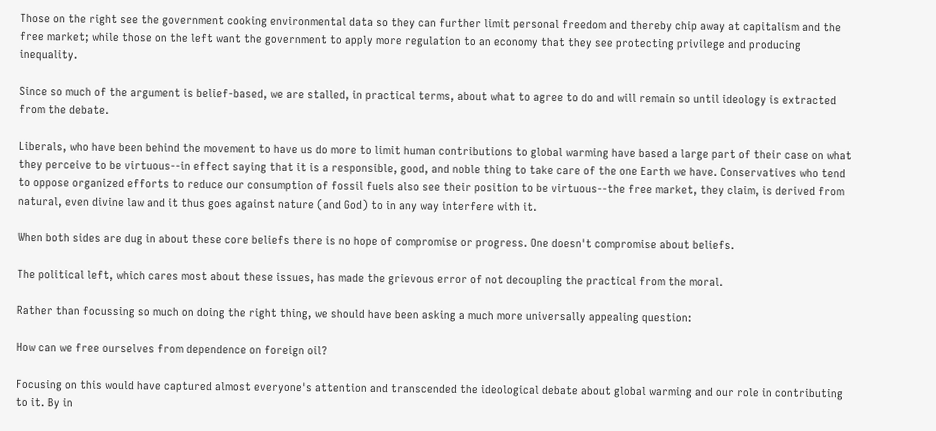Those on the right see the government cooking environmental data so they can further limit personal freedom and thereby chip away at capitalism and the free market; while those on the left want the government to apply more regulation to an economy that they see protecting privilege and producing inequality.

Since so much of the argument is belief-based, we are stalled, in practical terms, about what to agree to do and will remain so until ideology is extracted from the debate.

Liberals, who have been behind the movement to have us do more to limit human contributions to global warming have based a large part of their case on what they perceive to be virtuous--in effect saying that it is a responsible, good, and noble thing to take care of the one Earth we have. Conservatives who tend to oppose organized efforts to reduce our consumption of fossil fuels also see their position to be virtuous--the free market, they claim, is derived from natural, even divine law and it thus goes against nature (and God) to in any way interfere with it.

When both sides are dug in about these core beliefs there is no hope of compromise or progress. One doesn't compromise about beliefs.

The political left, which cares most about these issues, has made the grievous error of not decoupling the practical from the moral.

Rather than focussing so much on doing the right thing, we should have been asking a much more universally appealing question:

How can we free ourselves from dependence on foreign oil?

Focusing on this would have captured almost everyone's attention and transcended the ideological debate about global warming and our role in contributing to it. By in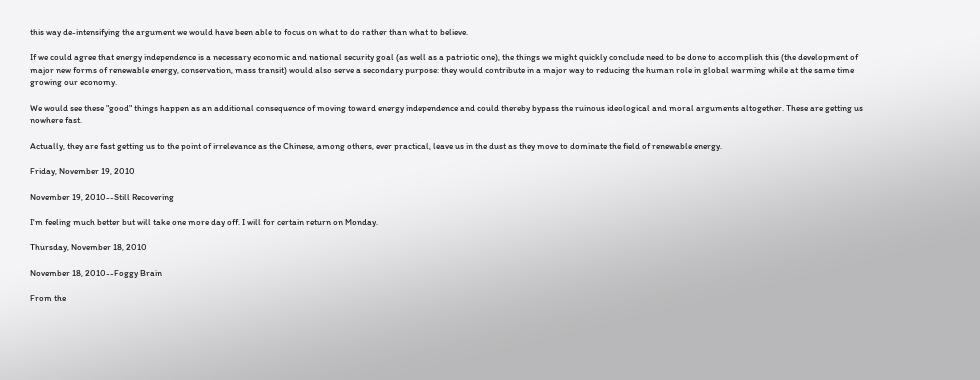this way de-intensifying the argument we would have been able to focus on what to do rather than what to believe.

If we could agree that energy independence is a necessary economic and national security goal (as well as a patriotic one), the things we might quickly conclude need to be done to accomplish this (the development of major new forms of renewable energy, conservation, mass transit) would also serve a secondary purpose: they would contribute in a major way to reducing the human role in global warming while at the same time growing our economy.

We would see these "good" things happen as an additional consequence of moving toward energy independence and could thereby bypass the ruinous ideological and moral arguments altogether. These are getting us nowhere fast.

Actually, they are fast getting us to the point of irrelevance as the Chinese, among others, ever practical, leave us in the dust as they move to dominate the field of renewable energy.

Friday, November 19, 2010

November 19, 2010--Still Recovering

I'm feeling much better but will take one more day off. I will for certain return on Monday.

Thursday, November 18, 2010

November 18, 2010--Foggy Brain

From the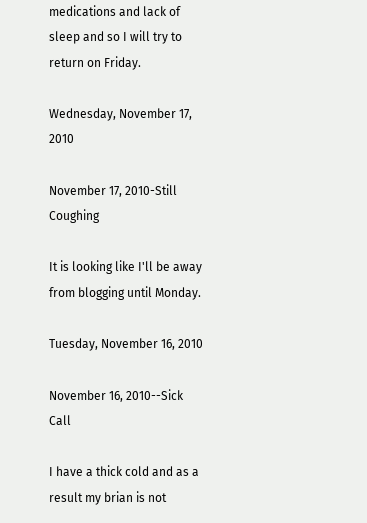medications and lack of sleep and so I will try to return on Friday.

Wednesday, November 17, 2010

November 17, 2010-Still Coughing

It is looking like I'll be away from blogging until Monday.

Tuesday, November 16, 2010

November 16, 2010--Sick Call

I have a thick cold and as a result my brian is not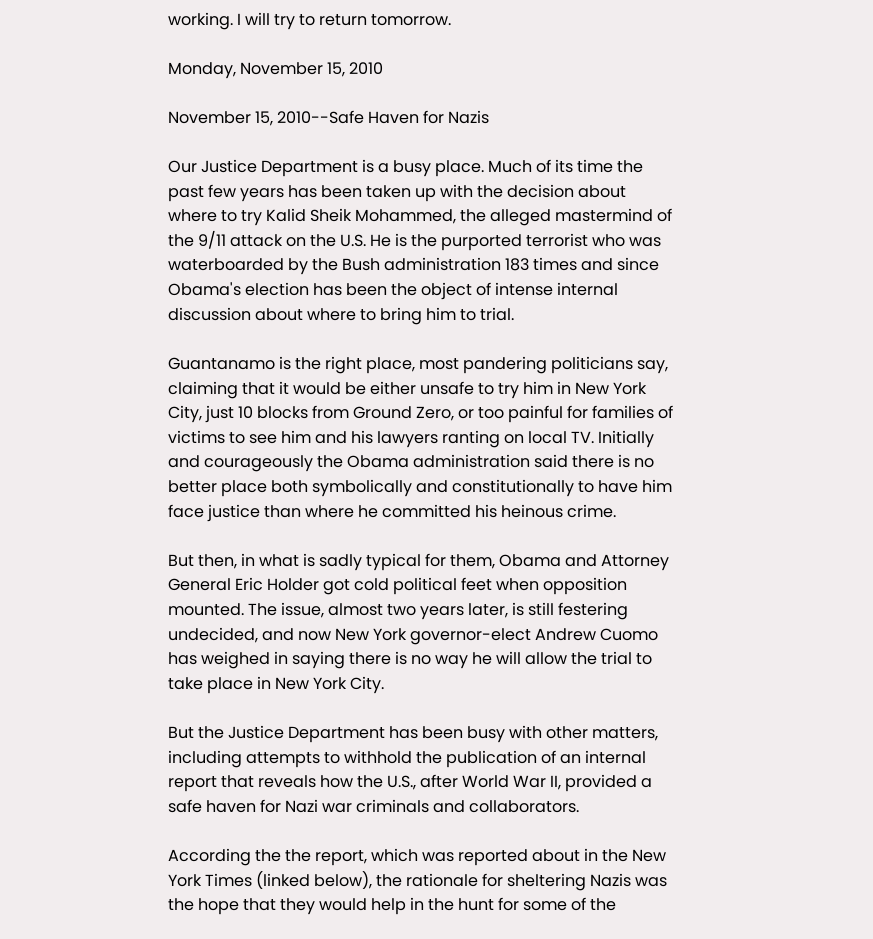working. I will try to return tomorrow.

Monday, November 15, 2010

November 15, 2010--Safe Haven for Nazis

Our Justice Department is a busy place. Much of its time the past few years has been taken up with the decision about where to try Kalid Sheik Mohammed, the alleged mastermind of the 9/11 attack on the U.S. He is the purported terrorist who was waterboarded by the Bush administration 183 times and since Obama's election has been the object of intense internal discussion about where to bring him to trial.

Guantanamo is the right place, most pandering politicians say, claiming that it would be either unsafe to try him in New York City, just 10 blocks from Ground Zero, or too painful for families of victims to see him and his lawyers ranting on local TV. Initially and courageously the Obama administration said there is no better place both symbolically and constitutionally to have him face justice than where he committed his heinous crime.

But then, in what is sadly typical for them, Obama and Attorney General Eric Holder got cold political feet when opposition mounted. The issue, almost two years later, is still festering undecided, and now New York governor-elect Andrew Cuomo has weighed in saying there is no way he will allow the trial to take place in New York City.

But the Justice Department has been busy with other matters, including attempts to withhold the publication of an internal report that reveals how the U.S., after World War II, provided a safe haven for Nazi war criminals and collaborators.

According the the report, which was reported about in the New York Times (linked below), the rationale for sheltering Nazis was the hope that they would help in the hunt for some of the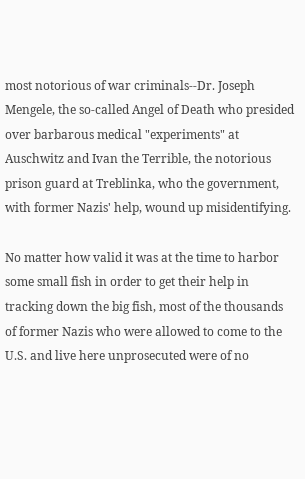most notorious of war criminals--Dr. Joseph Mengele, the so-called Angel of Death who presided over barbarous medical "experiments" at Auschwitz and Ivan the Terrible, the notorious prison guard at Treblinka, who the government, with former Nazis' help, wound up misidentifying.

No matter how valid it was at the time to harbor some small fish in order to get their help in tracking down the big fish, most of the thousands of former Nazis who were allowed to come to the U.S. and live here unprosecuted were of no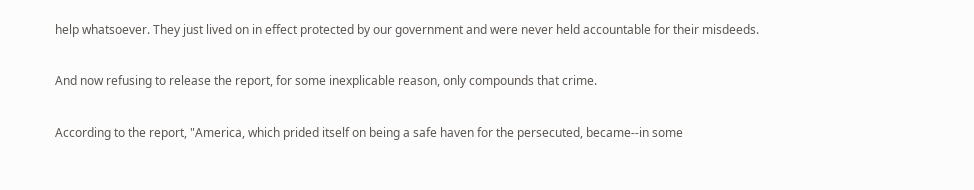help whatsoever. They just lived on in effect protected by our government and were never held accountable for their misdeeds.

And now refusing to release the report, for some inexplicable reason, only compounds that crime.

According to the report, "America, which prided itself on being a safe haven for the persecuted, became--in some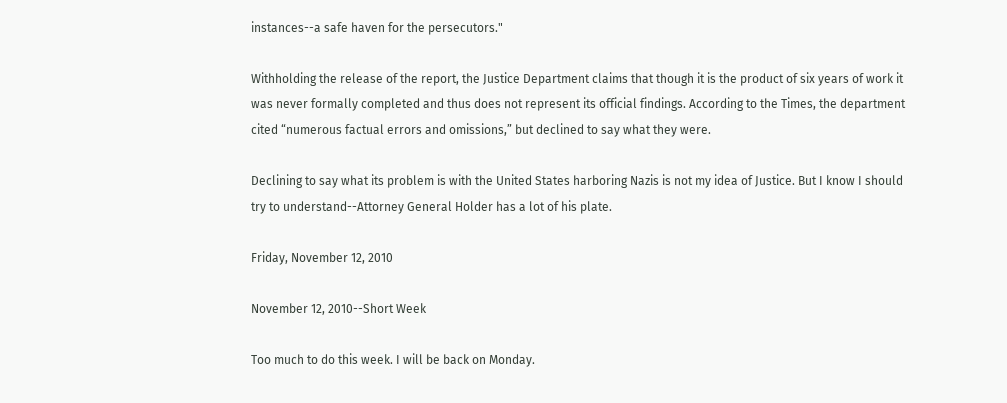instances--a safe haven for the persecutors."

Withholding the release of the report, the Justice Department claims that though it is the product of six years of work it was never formally completed and thus does not represent its official findings. According to the Times, the department cited “numerous factual errors and omissions,” but declined to say what they were.

Declining to say what its problem is with the United States harboring Nazis is not my idea of Justice. But I know I should try to understand--Attorney General Holder has a lot of his plate.

Friday, November 12, 2010

November 12, 2010--Short Week

Too much to do this week. I will be back on Monday.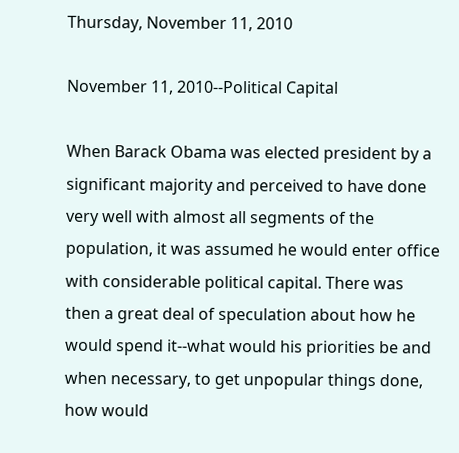Thursday, November 11, 2010

November 11, 2010--Political Capital

When Barack Obama was elected president by a significant majority and perceived to have done very well with almost all segments of the population, it was assumed he would enter office with considerable political capital. There was then a great deal of speculation about how he would spend it--what would his priorities be and when necessary, to get unpopular things done, how would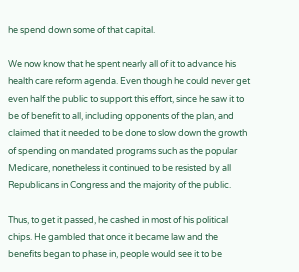he spend down some of that capital.

We now know that he spent nearly all of it to advance his health care reform agenda. Even though he could never get even half the public to support this effort, since he saw it to be of benefit to all, including opponents of the plan, and claimed that it needed to be done to slow down the growth of spending on mandated programs such as the popular Medicare, nonetheless it continued to be resisted by all Republicans in Congress and the majority of the public.

Thus, to get it passed, he cashed in most of his political chips. He gambled that once it became law and the benefits began to phase in, people would see it to be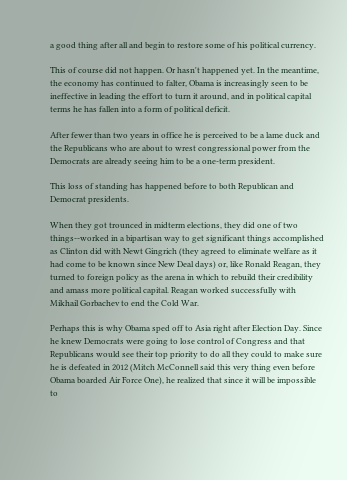a good thing after all and begin to restore some of his political currency.

This of course did not happen. Or hasn't happened yet. In the meantime, the economy has continued to falter, Obama is increasingly seen to be ineffective in leading the effort to turn it around, and in political capital terms he has fallen into a form of political deficit.

After fewer than two years in office he is perceived to be a lame duck and the Republicans who are about to wrest congressional power from the Democrats are already seeing him to be a one-term president.

This loss of standing has happened before to both Republican and Democrat presidents.

When they got trounced in midterm elections, they did one of two things--worked in a bipartisan way to get significant things accomplished as Clinton did with Newt Gingrich (they agreed to eliminate welfare as it had come to be known since New Deal days) or, like Ronald Reagan, they turned to foreign policy as the arena in which to rebuild their credibility and amass more political capital. Reagan worked successfully with Mikhail Gorbachev to end the Cold War.

Perhaps this is why Obama sped off to Asia right after Election Day. Since he knew Democrats were going to lose control of Congress and that Republicans would see their top priority to do all they could to make sure he is defeated in 2012 (Mitch McConnell said this very thing even before Obama boarded Air Force One), he realized that since it will be impossible to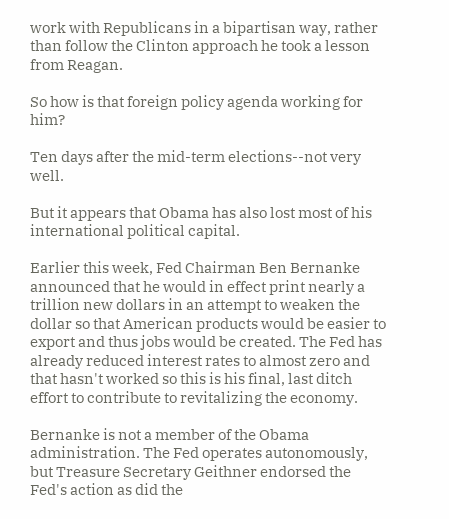work with Republicans in a bipartisan way, rather than follow the Clinton approach he took a lesson from Reagan.

So how is that foreign policy agenda working for him?

Ten days after the mid-term elections--not very well.

But it appears that Obama has also lost most of his international political capital.

Earlier this week, Fed Chairman Ben Bernanke announced that he would in effect print nearly a trillion new dollars in an attempt to weaken the dollar so that American products would be easier to export and thus jobs would be created. The Fed has already reduced interest rates to almost zero and that hasn't worked so this is his final, last ditch effort to contribute to revitalizing the economy.

Bernanke is not a member of the Obama administration. The Fed operates autonomously, but Treasure Secretary Geithner endorsed the Fed's action as did the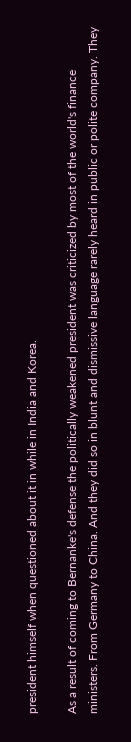president himself when questioned about it in while in India and Korea.

As a result of coming to Bernanke's defense the politically weakened president was criticized by most of the world's finance ministers. From Germany to China. And they did so in blunt and dismissive language rarely heard in public or polite company. They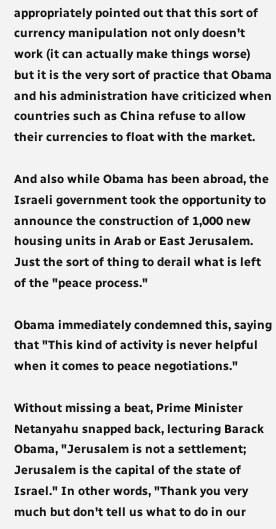appropriately pointed out that this sort of currency manipulation not only doesn't work (it can actually make things worse) but it is the very sort of practice that Obama and his administration have criticized when countries such as China refuse to allow their currencies to float with the market.

And also while Obama has been abroad, the Israeli government took the opportunity to announce the construction of 1,000 new housing units in Arab or East Jerusalem. Just the sort of thing to derail what is left of the "peace process."

Obama immediately condemned this, saying that "This kind of activity is never helpful when it comes to peace negotiations."

Without missing a beat, Prime Minister Netanyahu snapped back, lecturing Barack Obama, "Jerusalem is not a settlement; Jerusalem is the capital of the state of Israel." In other words, "Thank you very much but don't tell us what to do in our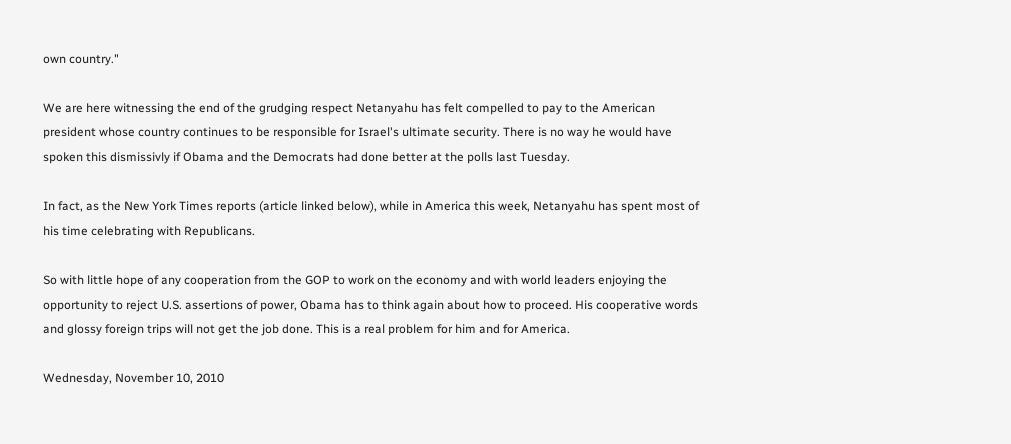own country."

We are here witnessing the end of the grudging respect Netanyahu has felt compelled to pay to the American president whose country continues to be responsible for Israel's ultimate security. There is no way he would have spoken this dismissivly if Obama and the Democrats had done better at the polls last Tuesday.

In fact, as the New York Times reports (article linked below), while in America this week, Netanyahu has spent most of his time celebrating with Republicans.

So with little hope of any cooperation from the GOP to work on the economy and with world leaders enjoying the opportunity to reject U.S. assertions of power, Obama has to think again about how to proceed. His cooperative words and glossy foreign trips will not get the job done. This is a real problem for him and for America.

Wednesday, November 10, 2010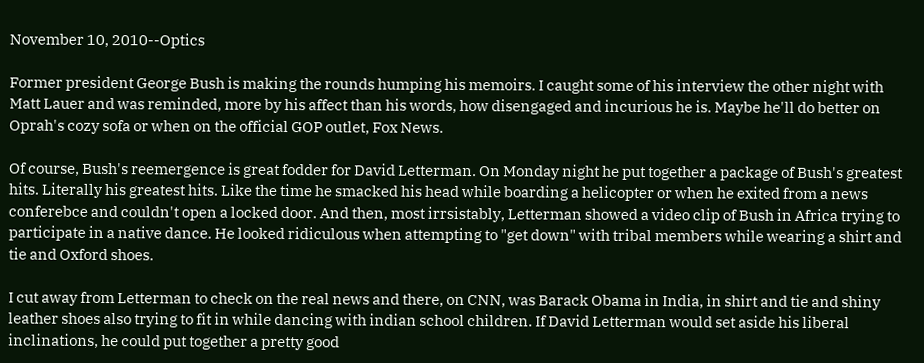November 10, 2010--Optics

Former president George Bush is making the rounds humping his memoirs. I caught some of his interview the other night with Matt Lauer and was reminded, more by his affect than his words, how disengaged and incurious he is. Maybe he'll do better on Oprah's cozy sofa or when on the official GOP outlet, Fox News.

Of course, Bush's reemergence is great fodder for David Letterman. On Monday night he put together a package of Bush's greatest hits. Literally his greatest hits. Like the time he smacked his head while boarding a helicopter or when he exited from a news conferebce and couldn't open a locked door. And then, most irrsistably, Letterman showed a video clip of Bush in Africa trying to participate in a native dance. He looked ridiculous when attempting to "get down" with tribal members while wearing a shirt and tie and Oxford shoes.

I cut away from Letterman to check on the real news and there, on CNN, was Barack Obama in India, in shirt and tie and shiny leather shoes also trying to fit in while dancing with indian school children. If David Letterman would set aside his liberal inclinations, he could put together a pretty good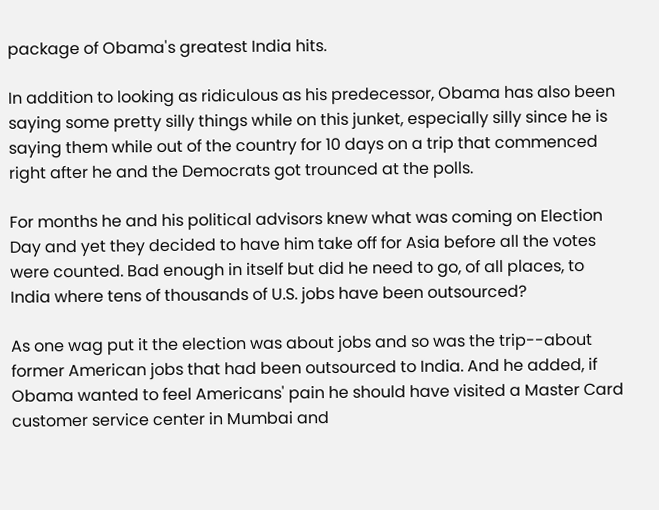package of Obama's greatest India hits.

In addition to looking as ridiculous as his predecessor, Obama has also been saying some pretty silly things while on this junket, especially silly since he is saying them while out of the country for 10 days on a trip that commenced right after he and the Democrats got trounced at the polls.

For months he and his political advisors knew what was coming on Election Day and yet they decided to have him take off for Asia before all the votes were counted. Bad enough in itself but did he need to go, of all places, to India where tens of thousands of U.S. jobs have been outsourced?

As one wag put it the election was about jobs and so was the trip--about former American jobs that had been outsourced to India. And he added, if Obama wanted to feel Americans' pain he should have visited a Master Card customer service center in Mumbai and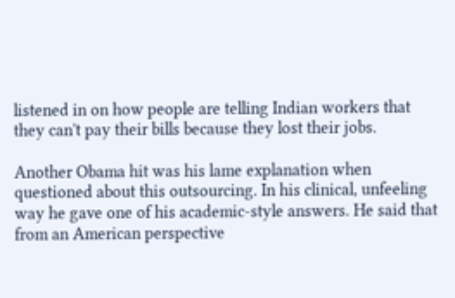listened in on how people are telling Indian workers that they can't pay their bills because they lost their jobs.

Another Obama hit was his lame explanation when questioned about this outsourcing. In his clinical, unfeeling way he gave one of his academic-style answers. He said that from an American perspective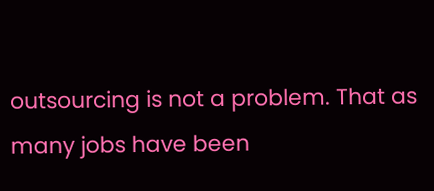outsourcing is not a problem. That as many jobs have been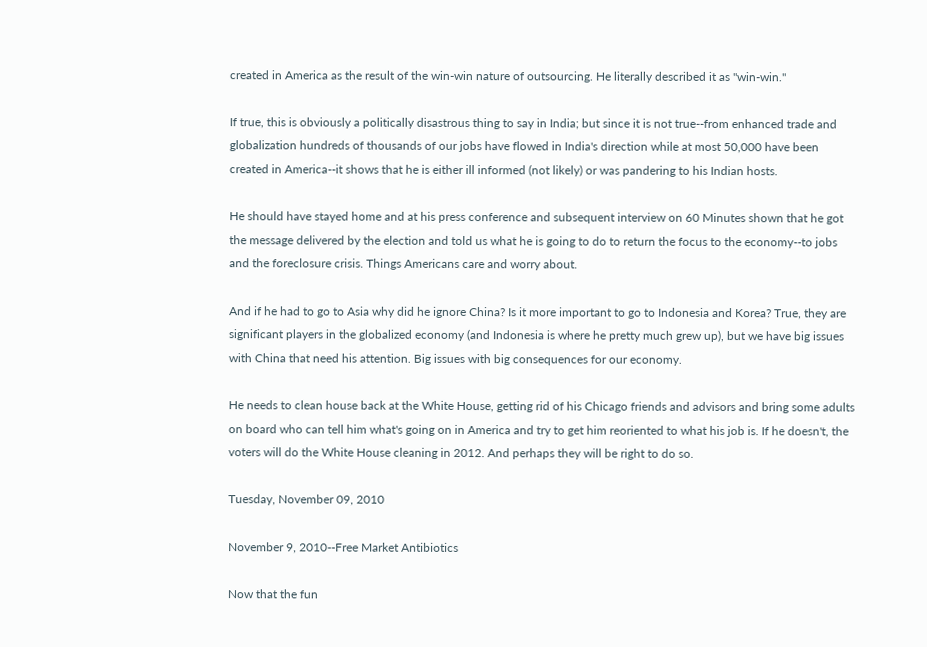created in America as the result of the win-win nature of outsourcing. He literally described it as "win-win."

If true, this is obviously a politically disastrous thing to say in India; but since it is not true--from enhanced trade and globalization hundreds of thousands of our jobs have flowed in India's direction while at most 50,000 have been created in America--it shows that he is either ill informed (not likely) or was pandering to his Indian hosts.

He should have stayed home and at his press conference and subsequent interview on 60 Minutes shown that he got the message delivered by the election and told us what he is going to do to return the focus to the economy--to jobs and the foreclosure crisis. Things Americans care and worry about.

And if he had to go to Asia why did he ignore China? Is it more important to go to Indonesia and Korea? True, they are significant players in the globalized economy (and Indonesia is where he pretty much grew up), but we have big issues with China that need his attention. Big issues with big consequences for our economy.

He needs to clean house back at the White House, getting rid of his Chicago friends and advisors and bring some adults on board who can tell him what's going on in America and try to get him reoriented to what his job is. If he doesn't, the voters will do the White House cleaning in 2012. And perhaps they will be right to do so.

Tuesday, November 09, 2010

November 9, 2010--Free Market Antibiotics

Now that the fun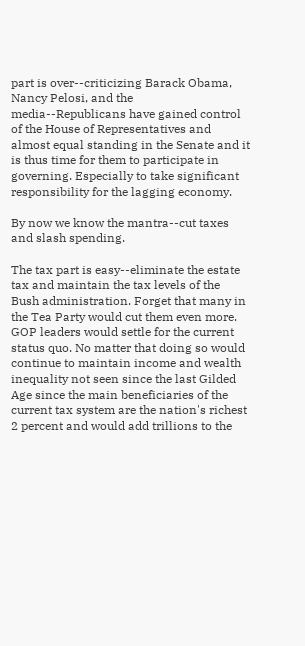part is over--criticizing Barack Obama, Nancy Pelosi, and the media--Republicans have gained control of the House of Representatives and almost equal standing in the Senate and it is thus time for them to participate in governing. Especially to take significant responsibility for the lagging economy.

By now we know the mantra--cut taxes and slash spending.

The tax part is easy--eliminate the estate tax and maintain the tax levels of the Bush administration. Forget that many in the Tea Party would cut them even more. GOP leaders would settle for the current status quo. No matter that doing so would continue to maintain income and wealth inequality not seen since the last Gilded Age since the main beneficiaries of the current tax system are the nation's richest 2 percent and would add trillions to the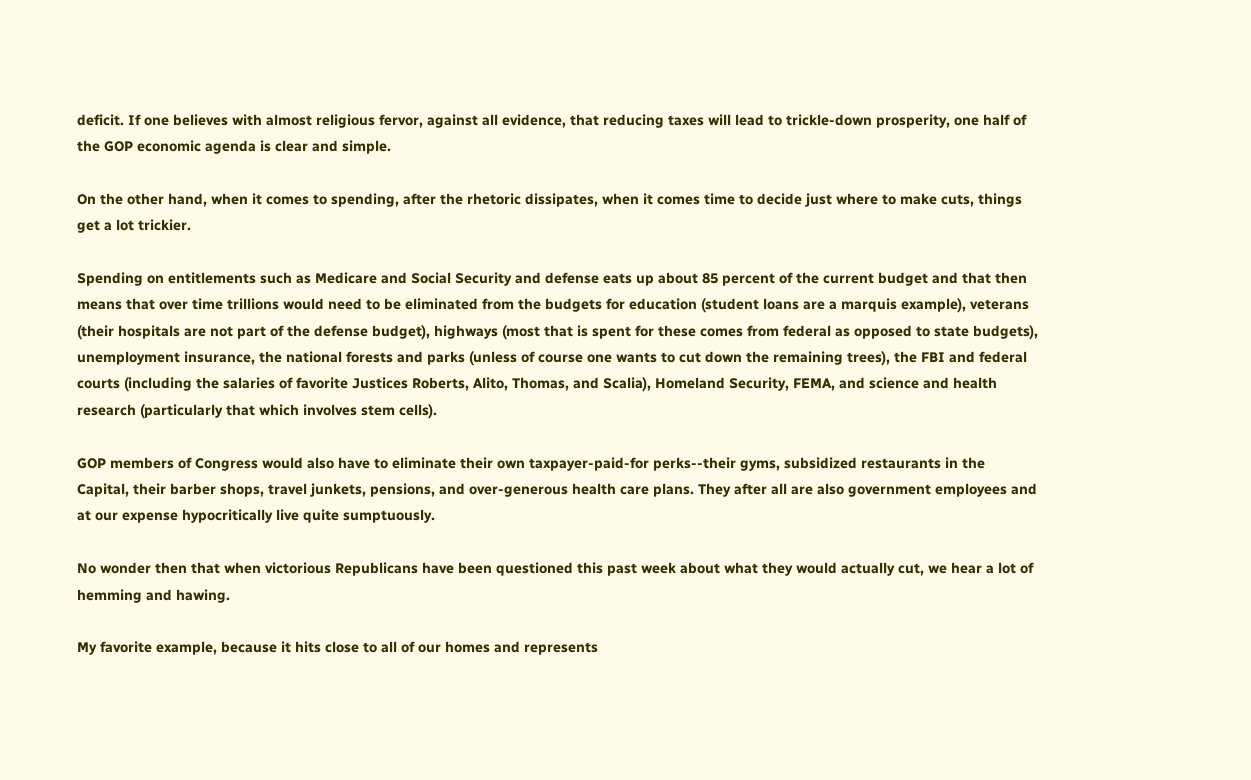deficit. If one believes with almost religious fervor, against all evidence, that reducing taxes will lead to trickle-down prosperity, one half of the GOP economic agenda is clear and simple.

On the other hand, when it comes to spending, after the rhetoric dissipates, when it comes time to decide just where to make cuts, things get a lot trickier.

Spending on entitlements such as Medicare and Social Security and defense eats up about 85 percent of the current budget and that then means that over time trillions would need to be eliminated from the budgets for education (student loans are a marquis example), veterans (their hospitals are not part of the defense budget), highways (most that is spent for these comes from federal as opposed to state budgets), unemployment insurance, the national forests and parks (unless of course one wants to cut down the remaining trees), the FBI and federal courts (including the salaries of favorite Justices Roberts, Alito, Thomas, and Scalia), Homeland Security, FEMA, and science and health research (particularly that which involves stem cells).

GOP members of Congress would also have to eliminate their own taxpayer-paid-for perks--their gyms, subsidized restaurants in the Capital, their barber shops, travel junkets, pensions, and over-generous health care plans. They after all are also government employees and at our expense hypocritically live quite sumptuously.

No wonder then that when victorious Republicans have been questioned this past week about what they would actually cut, we hear a lot of hemming and hawing.

My favorite example, because it hits close to all of our homes and represents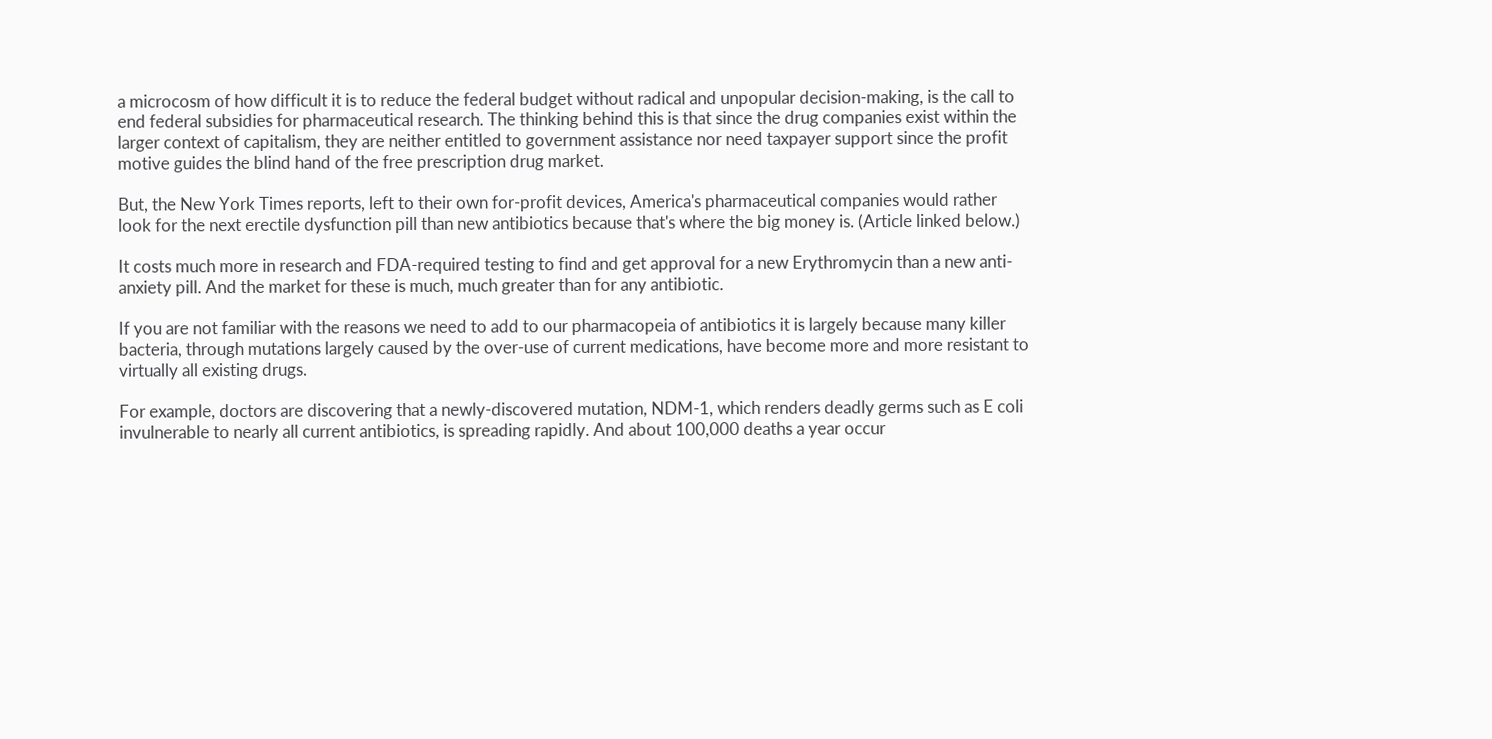a microcosm of how difficult it is to reduce the federal budget without radical and unpopular decision-making, is the call to end federal subsidies for pharmaceutical research. The thinking behind this is that since the drug companies exist within the larger context of capitalism, they are neither entitled to government assistance nor need taxpayer support since the profit motive guides the blind hand of the free prescription drug market.

But, the New York Times reports, left to their own for-profit devices, America's pharmaceutical companies would rather look for the next erectile dysfunction pill than new antibiotics because that's where the big money is. (Article linked below.)

It costs much more in research and FDA-required testing to find and get approval for a new Erythromycin than a new anti-anxiety pill. And the market for these is much, much greater than for any antibiotic.

If you are not familiar with the reasons we need to add to our pharmacopeia of antibiotics it is largely because many killer bacteria, through mutations largely caused by the over-use of current medications, have become more and more resistant to virtually all existing drugs.

For example, doctors are discovering that a newly-discovered mutation, NDM-1, which renders deadly germs such as E coli invulnerable to nearly all current antibiotics, is spreading rapidly. And about 100,000 deaths a year occur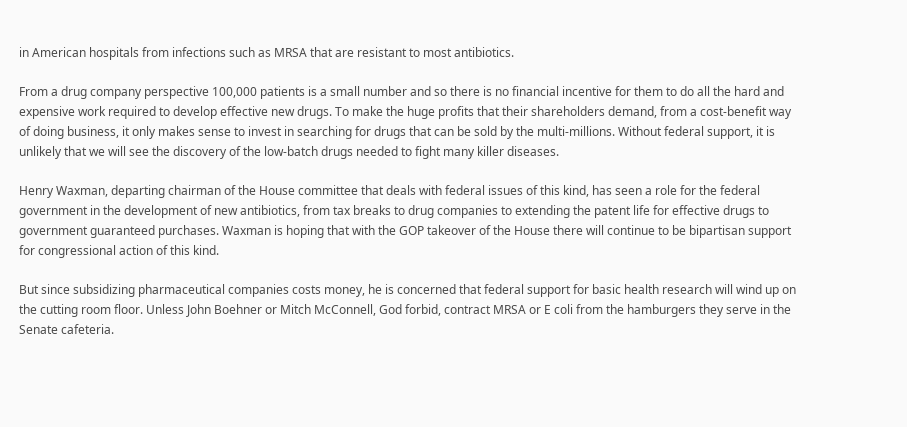in American hospitals from infections such as MRSA that are resistant to most antibiotics.

From a drug company perspective 100,000 patients is a small number and so there is no financial incentive for them to do all the hard and expensive work required to develop effective new drugs. To make the huge profits that their shareholders demand, from a cost-benefit way of doing business, it only makes sense to invest in searching for drugs that can be sold by the multi-millions. Without federal support, it is unlikely that we will see the discovery of the low-batch drugs needed to fight many killer diseases.

Henry Waxman, departing chairman of the House committee that deals with federal issues of this kind, has seen a role for the federal government in the development of new antibiotics, from tax breaks to drug companies to extending the patent life for effective drugs to government guaranteed purchases. Waxman is hoping that with the GOP takeover of the House there will continue to be bipartisan support for congressional action of this kind.

But since subsidizing pharmaceutical companies costs money, he is concerned that federal support for basic health research will wind up on the cutting room floor. Unless John Boehner or Mitch McConnell, God forbid, contract MRSA or E coli from the hamburgers they serve in the Senate cafeteria.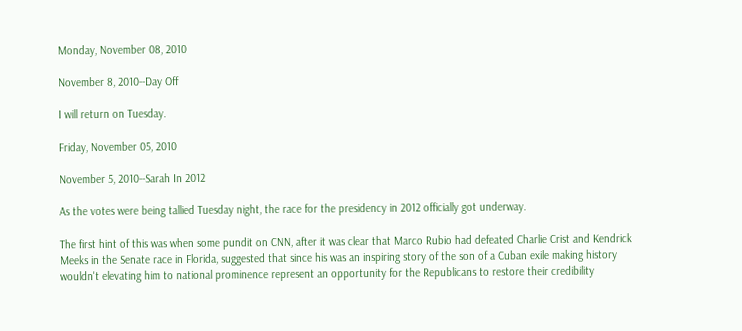Monday, November 08, 2010

November 8, 2010--Day Off

I will return on Tuesday.

Friday, November 05, 2010

November 5, 2010--Sarah In 2012

As the votes were being tallied Tuesday night, the race for the presidency in 2012 officially got underway.

The first hint of this was when some pundit on CNN, after it was clear that Marco Rubio had defeated Charlie Crist and Kendrick Meeks in the Senate race in Florida, suggested that since his was an inspiring story of the son of a Cuban exile making history wouldn't elevating him to national prominence represent an opportunity for the Republicans to restore their credibility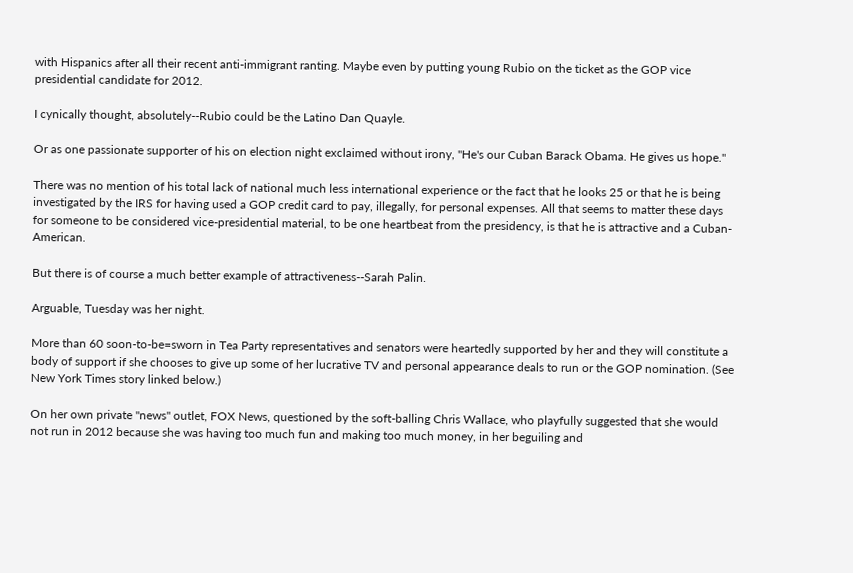with Hispanics after all their recent anti-immigrant ranting. Maybe even by putting young Rubio on the ticket as the GOP vice presidential candidate for 2012.

I cynically thought, absolutely--Rubio could be the Latino Dan Quayle.

Or as one passionate supporter of his on election night exclaimed without irony, "He's our Cuban Barack Obama. He gives us hope."

There was no mention of his total lack of national much less international experience or the fact that he looks 25 or that he is being investigated by the IRS for having used a GOP credit card to pay, illegally, for personal expenses. All that seems to matter these days for someone to be considered vice-presidential material, to be one heartbeat from the presidency, is that he is attractive and a Cuban-American.

But there is of course a much better example of attractiveness--Sarah Palin.

Arguable, Tuesday was her night.

More than 60 soon-to-be=sworn in Tea Party representatives and senators were heartedly supported by her and they will constitute a body of support if she chooses to give up some of her lucrative TV and personal appearance deals to run or the GOP nomination. (See New York Times story linked below.)

On her own private "news" outlet, FOX News, questioned by the soft-balling Chris Wallace, who playfully suggested that she would not run in 2012 because she was having too much fun and making too much money, in her beguiling and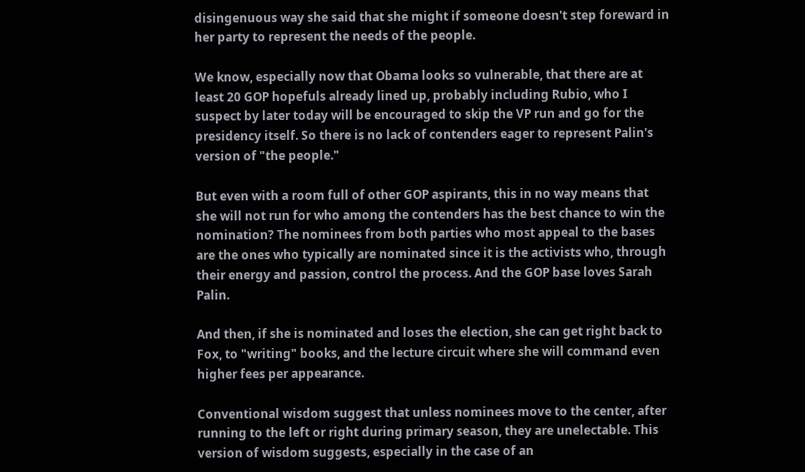disingenuous way she said that she might if someone doesn't step foreward in her party to represent the needs of the people.

We know, especially now that Obama looks so vulnerable, that there are at least 20 GOP hopefuls already lined up, probably including Rubio, who I suspect by later today will be encouraged to skip the VP run and go for the presidency itself. So there is no lack of contenders eager to represent Palin's version of "the people."

But even with a room full of other GOP aspirants, this in no way means that she will not run for who among the contenders has the best chance to win the nomination? The nominees from both parties who most appeal to the bases are the ones who typically are nominated since it is the activists who, through their energy and passion, control the process. And the GOP base loves Sarah Palin.

And then, if she is nominated and loses the election, she can get right back to Fox, to "writing" books, and the lecture circuit where she will command even higher fees per appearance.

Conventional wisdom suggest that unless nominees move to the center, after running to the left or right during primary season, they are unelectable. This version of wisdom suggests, especially in the case of an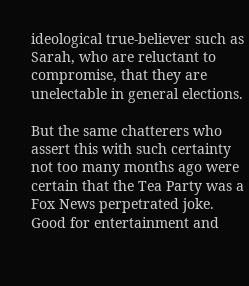ideological true-believer such as Sarah, who are reluctant to compromise, that they are unelectable in general elections.

But the same chatterers who assert this with such certainty not too many months ago were certain that the Tea Party was a Fox News perpetrated joke. Good for entertainment and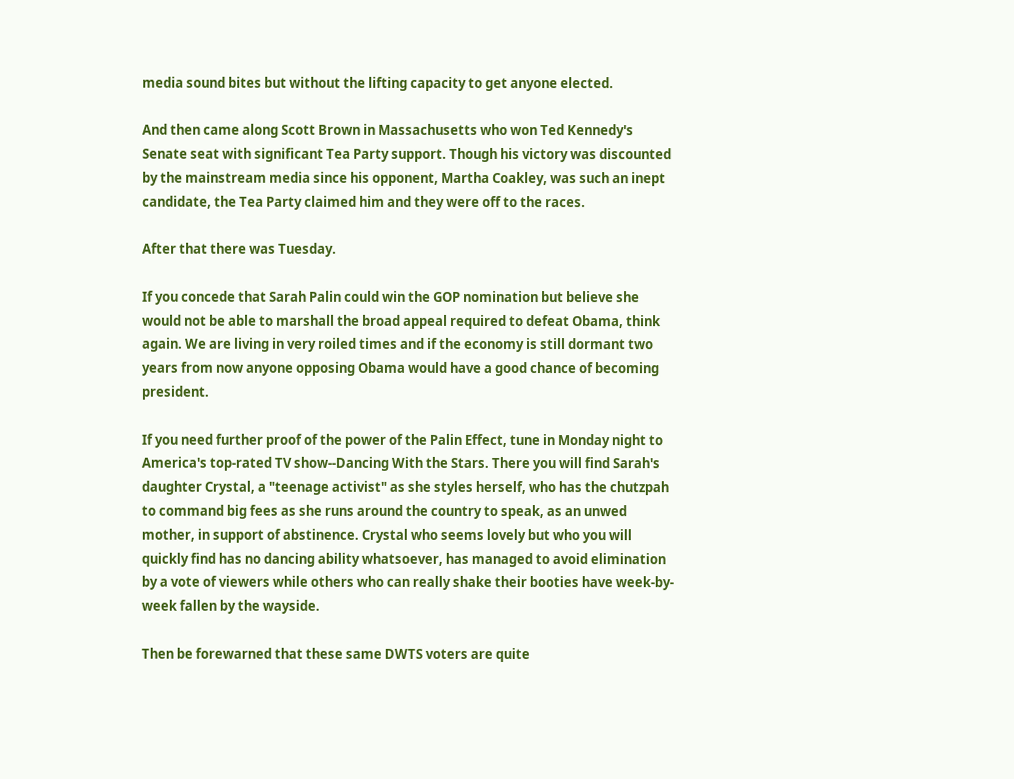media sound bites but without the lifting capacity to get anyone elected.

And then came along Scott Brown in Massachusetts who won Ted Kennedy's Senate seat with significant Tea Party support. Though his victory was discounted by the mainstream media since his opponent, Martha Coakley, was such an inept candidate, the Tea Party claimed him and they were off to the races.

After that there was Tuesday.

If you concede that Sarah Palin could win the GOP nomination but believe she would not be able to marshall the broad appeal required to defeat Obama, think again. We are living in very roiled times and if the economy is still dormant two years from now anyone opposing Obama would have a good chance of becoming president.

If you need further proof of the power of the Palin Effect, tune in Monday night to America's top-rated TV show--Dancing With the Stars. There you will find Sarah's daughter Crystal, a "teenage activist" as she styles herself, who has the chutzpah to command big fees as she runs around the country to speak, as an unwed mother, in support of abstinence. Crystal who seems lovely but who you will quickly find has no dancing ability whatsoever, has managed to avoid elimination by a vote of viewers while others who can really shake their booties have week-by-week fallen by the wayside.

Then be forewarned that these same DWTS voters are quite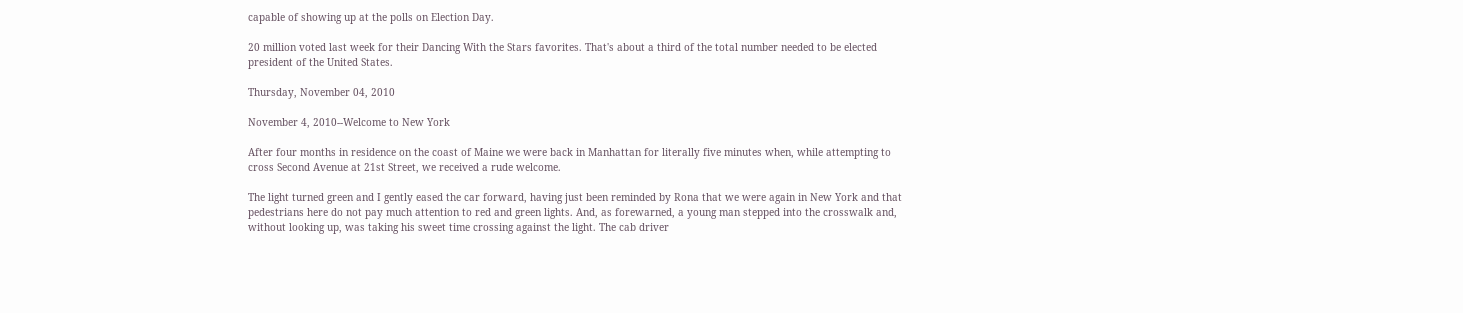capable of showing up at the polls on Election Day.

20 million voted last week for their Dancing With the Stars favorites. That's about a third of the total number needed to be elected president of the United States.

Thursday, November 04, 2010

November 4, 2010--Welcome to New York

After four months in residence on the coast of Maine we were back in Manhattan for literally five minutes when, while attempting to cross Second Avenue at 21st Street, we received a rude welcome.

The light turned green and I gently eased the car forward, having just been reminded by Rona that we were again in New York and that pedestrians here do not pay much attention to red and green lights. And, as forewarned, a young man stepped into the crosswalk and, without looking up, was taking his sweet time crossing against the light. The cab driver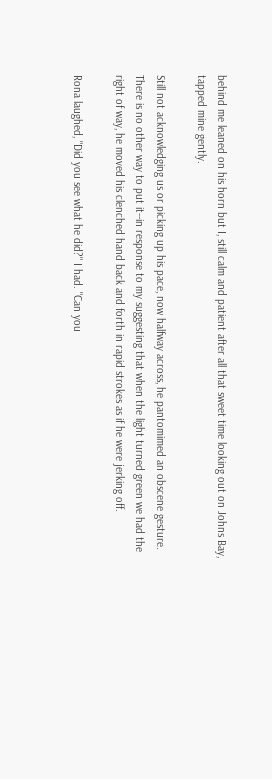behind me leaned on his horn but I, still calm and patient after all that sweet time looking out on Johns Bay, tapped mine gently.

Still not acknowledging us or picking up his pace, now halfway across, he pantomimed an obscene gesture. There is no other way to put it--in response to my suggesting that when the light turned green we had the right of way, he moved his clenched hand back and forth in rapid strokes as if he were jerking off.

Rona laughed, "Did you see what he did?" I had. "Can you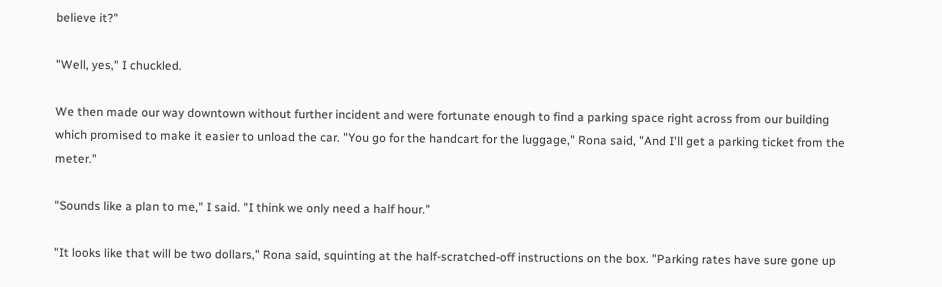believe it?"

"Well, yes," I chuckled.

We then made our way downtown without further incident and were fortunate enough to find a parking space right across from our building which promised to make it easier to unload the car. "You go for the handcart for the luggage," Rona said, "And I'll get a parking ticket from the meter."

"Sounds like a plan to me," I said. "I think we only need a half hour."

"It looks like that will be two dollars," Rona said, squinting at the half-scratched-off instructions on the box. "Parking rates have sure gone up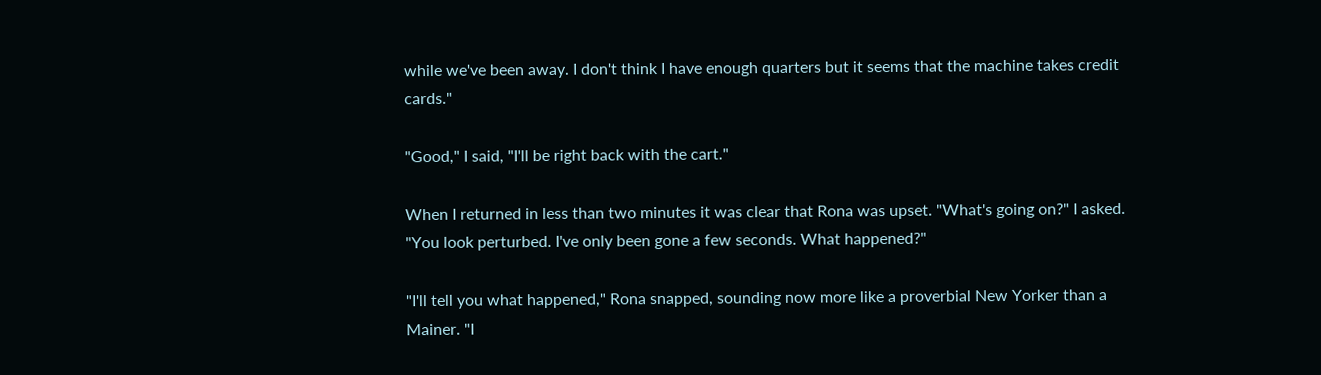while we've been away. I don't think I have enough quarters but it seems that the machine takes credit cards."

"Good," I said, "I'll be right back with the cart."

When I returned in less than two minutes it was clear that Rona was upset. "What's going on?" I asked. "You look perturbed. I've only been gone a few seconds. What happened?"

"I'll tell you what happened," Rona snapped, sounding now more like a proverbial New Yorker than a Mainer. "I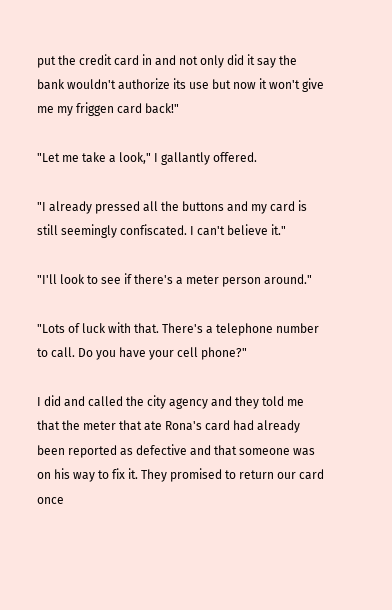put the credit card in and not only did it say the bank wouldn't authorize its use but now it won't give me my friggen card back!"

"Let me take a look," I gallantly offered.

"I already pressed all the buttons and my card is still seemingly confiscated. I can't believe it."

"I'll look to see if there's a meter person around."

"Lots of luck with that. There's a telephone number to call. Do you have your cell phone?"

I did and called the city agency and they told me that the meter that ate Rona's card had already been reported as defective and that someone was on his way to fix it. They promised to return our card once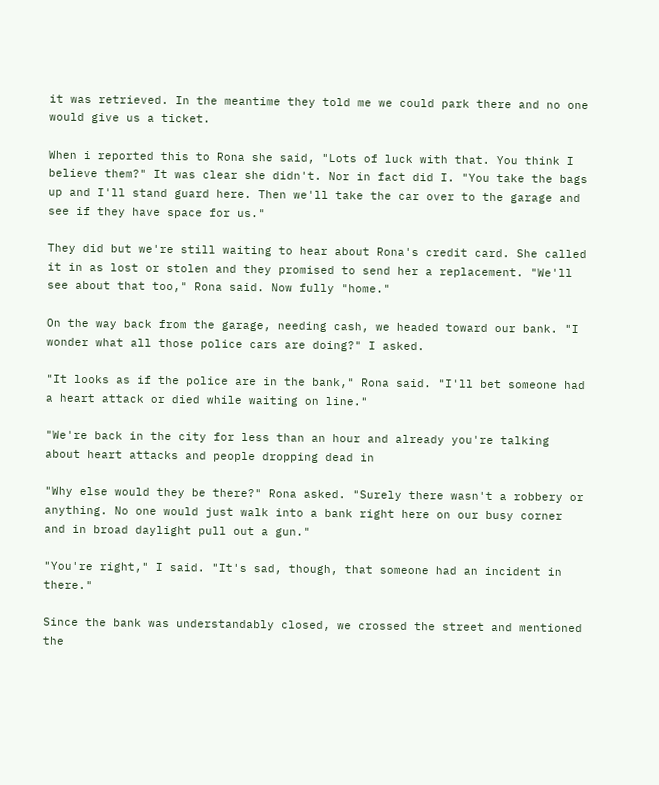it was retrieved. In the meantime they told me we could park there and no one would give us a ticket.

When i reported this to Rona she said, "Lots of luck with that. You think I believe them?" It was clear she didn't. Nor in fact did I. "You take the bags up and I'll stand guard here. Then we'll take the car over to the garage and see if they have space for us."

They did but we're still waiting to hear about Rona's credit card. She called it in as lost or stolen and they promised to send her a replacement. "We'll see about that too," Rona said. Now fully "home."

On the way back from the garage, needing cash, we headed toward our bank. "I wonder what all those police cars are doing?" I asked.

"It looks as if the police are in the bank," Rona said. "I'll bet someone had a heart attack or died while waiting on line."

"We're back in the city for less than an hour and already you're talking about heart attacks and people dropping dead in

"Why else would they be there?" Rona asked. "Surely there wasn't a robbery or anything. No one would just walk into a bank right here on our busy corner and in broad daylight pull out a gun."

"You're right," I said. "It's sad, though, that someone had an incident in there."

Since the bank was understandably closed, we crossed the street and mentioned the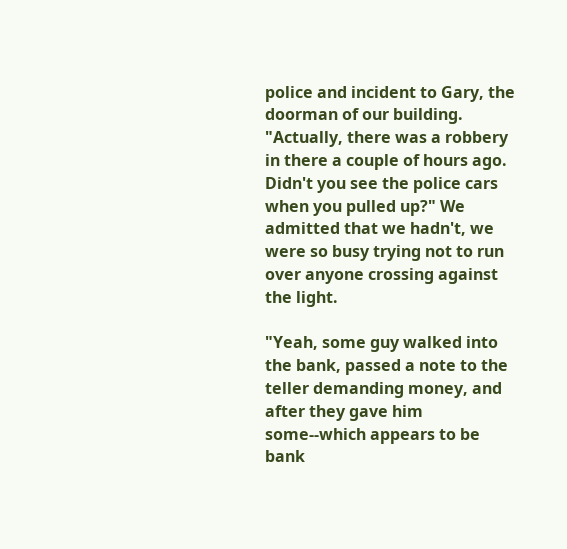police and incident to Gary, the doorman of our building. "Actually, there was a robbery in there a couple of hours ago. Didn't you see the police cars when you pulled up?" We admitted that we hadn't, we were so busy trying not to run over anyone crossing against the light.

"Yeah, some guy walked into the bank, passed a note to the teller demanding money, and after they gave him some--which appears to be bank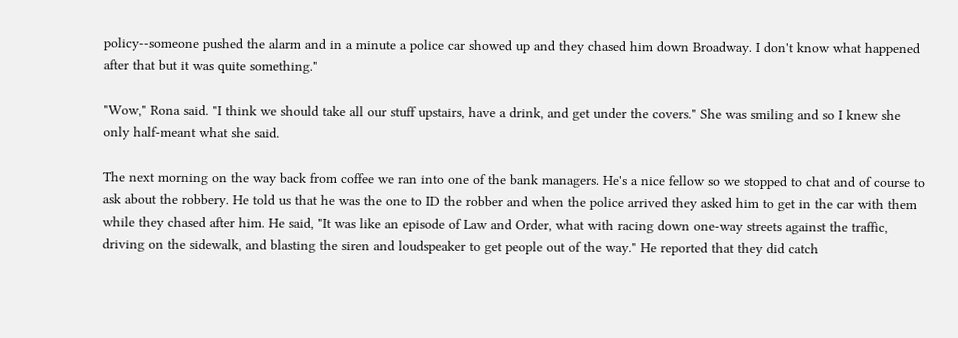policy--someone pushed the alarm and in a minute a police car showed up and they chased him down Broadway. I don't know what happened after that but it was quite something."

"Wow," Rona said. "I think we should take all our stuff upstairs, have a drink, and get under the covers." She was smiling and so I knew she only half-meant what she said.

The next morning on the way back from coffee we ran into one of the bank managers. He's a nice fellow so we stopped to chat and of course to ask about the robbery. He told us that he was the one to ID the robber and when the police arrived they asked him to get in the car with them while they chased after him. He said, "It was like an episode of Law and Order, what with racing down one-way streets against the traffic, driving on the sidewalk, and blasting the siren and loudspeaker to get people out of the way." He reported that they did catch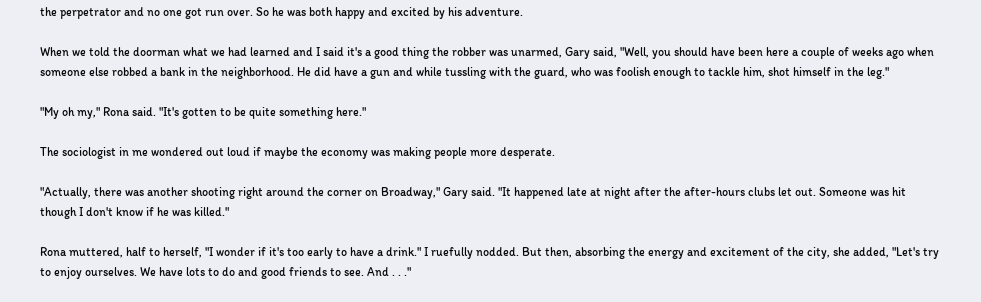the perpetrator and no one got run over. So he was both happy and excited by his adventure.

When we told the doorman what we had learned and I said it's a good thing the robber was unarmed, Gary said, "Well, you should have been here a couple of weeks ago when someone else robbed a bank in the neighborhood. He did have a gun and while tussling with the guard, who was foolish enough to tackle him, shot himself in the leg."

"My oh my," Rona said. "It's gotten to be quite something here."

The sociologist in me wondered out loud if maybe the economy was making people more desperate.

"Actually, there was another shooting right around the corner on Broadway," Gary said. "It happened late at night after the after-hours clubs let out. Someone was hit though I don't know if he was killed."

Rona muttered, half to herself, "I wonder if it's too early to have a drink." I ruefully nodded. But then, absorbing the energy and excitement of the city, she added, "Let's try to enjoy ourselves. We have lots to do and good friends to see. And . . ."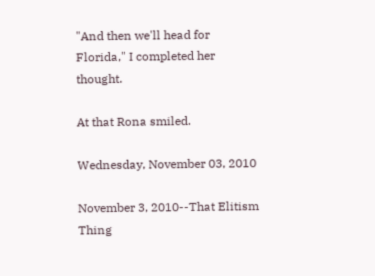"And then we'll head for Florida," I completed her thought.

At that Rona smiled.

Wednesday, November 03, 2010

November 3, 2010--That Elitism Thing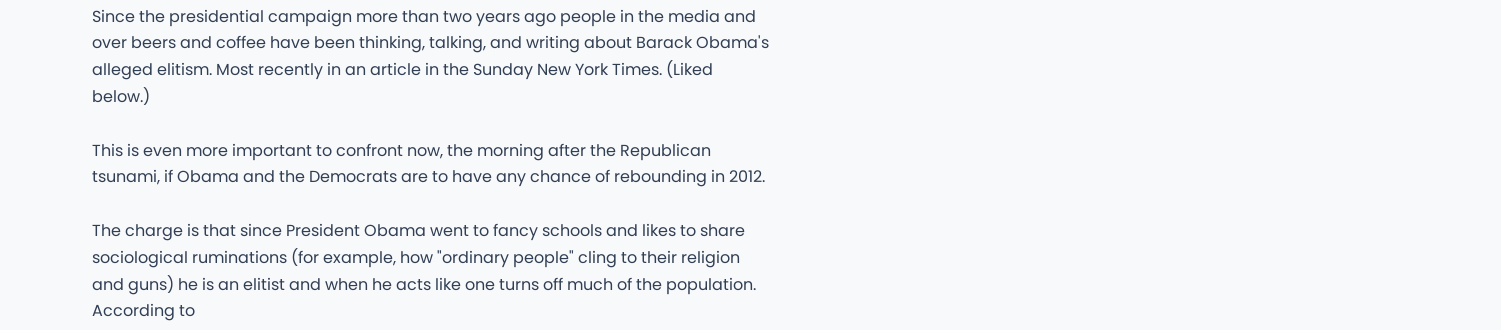Since the presidential campaign more than two years ago people in the media and over beers and coffee have been thinking, talking, and writing about Barack Obama's alleged elitism. Most recently in an article in the Sunday New York Times. (Liked below.)

This is even more important to confront now, the morning after the Republican tsunami, if Obama and the Democrats are to have any chance of rebounding in 2012.

The charge is that since President Obama went to fancy schools and likes to share sociological ruminations (for example, how "ordinary people" cling to their religion and guns) he is an elitist and when he acts like one turns off much of the population. According to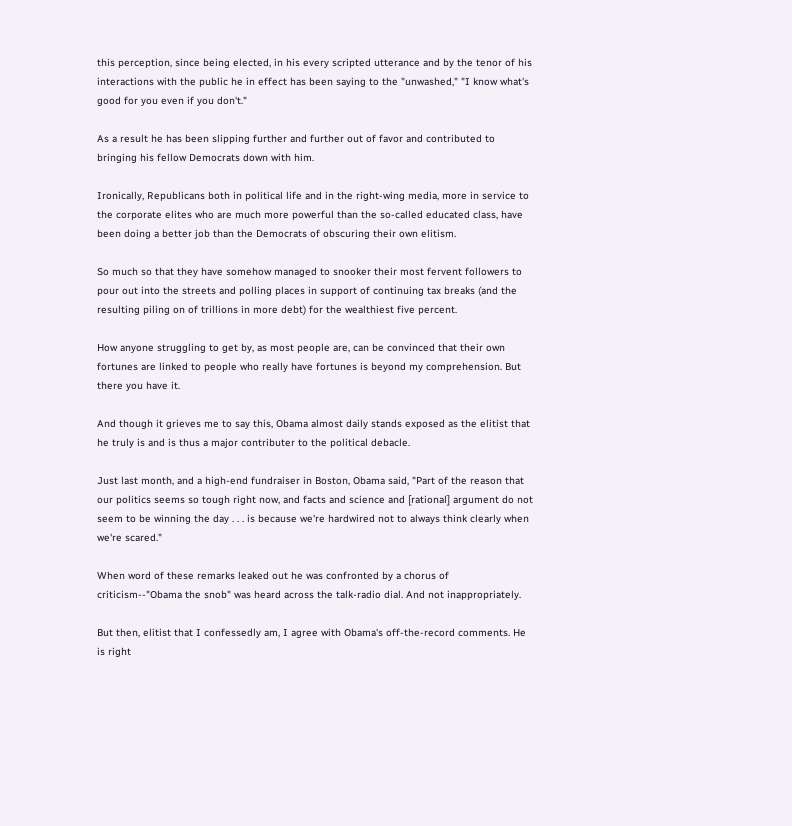this perception, since being elected, in his every scripted utterance and by the tenor of his interactions with the public he in effect has been saying to the "unwashed," "I know what's good for you even if you don't."

As a result he has been slipping further and further out of favor and contributed to bringing his fellow Democrats down with him.

Ironically, Republicans both in political life and in the right-wing media, more in service to the corporate elites who are much more powerful than the so-called educated class, have been doing a better job than the Democrats of obscuring their own elitism.

So much so that they have somehow managed to snooker their most fervent followers to pour out into the streets and polling places in support of continuing tax breaks (and the resulting piling on of trillions in more debt) for the wealthiest five percent.

How anyone struggling to get by, as most people are, can be convinced that their own fortunes are linked to people who really have fortunes is beyond my comprehension. But there you have it.

And though it grieves me to say this, Obama almost daily stands exposed as the elitist that he truly is and is thus a major contributer to the political debacle.

Just last month, and a high-end fundraiser in Boston, Obama said, "Part of the reason that our politics seems so tough right now, and facts and science and [rational] argument do not seem to be winning the day . . . is because we're hardwired not to always think clearly when we're scared."

When word of these remarks leaked out he was confronted by a chorus of criticism--"Obama the snob" was heard across the talk-radio dial. And not inappropriately.

But then, elitist that I confessedly am, I agree with Obama's off-the-record comments. He is right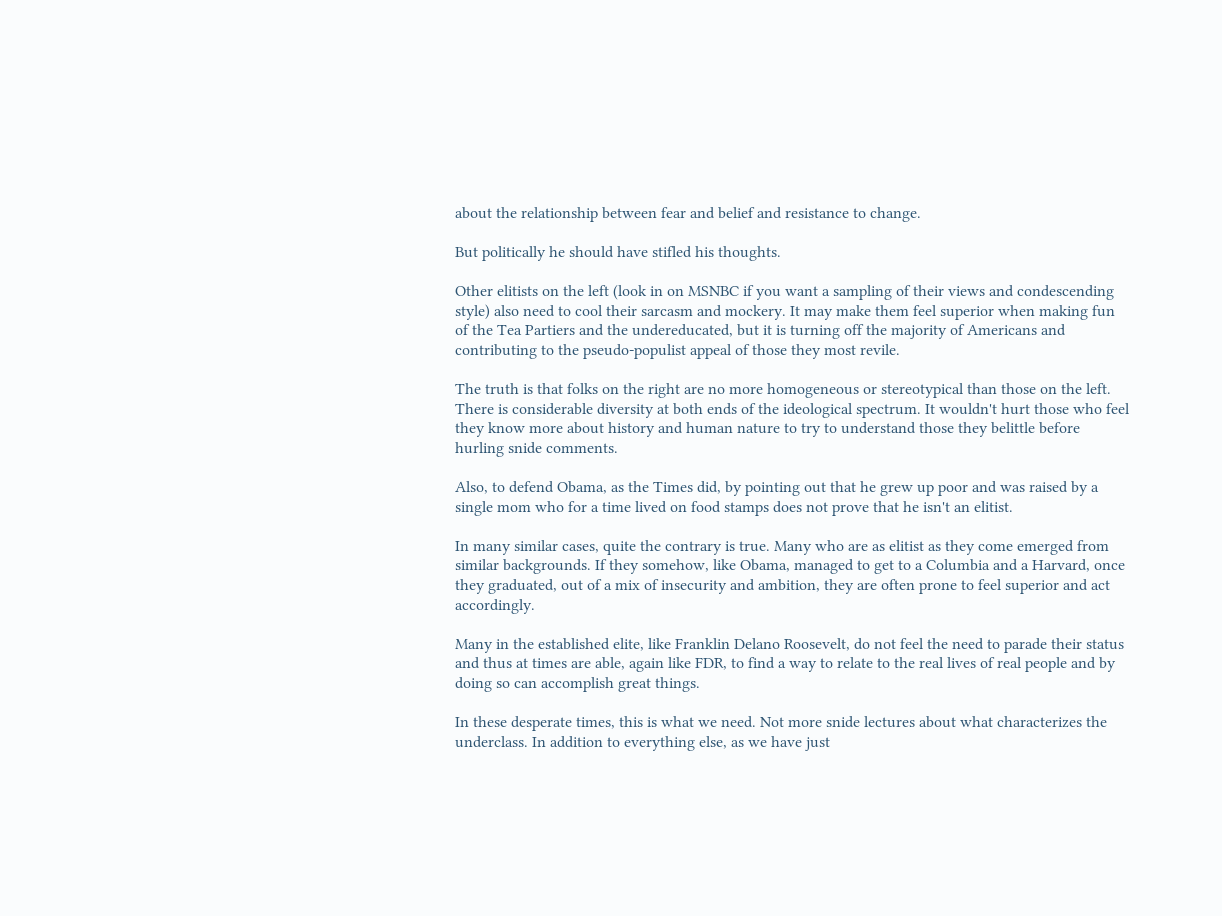about the relationship between fear and belief and resistance to change.

But politically he should have stifled his thoughts.

Other elitists on the left (look in on MSNBC if you want a sampling of their views and condescending style) also need to cool their sarcasm and mockery. It may make them feel superior when making fun of the Tea Partiers and the undereducated, but it is turning off the majority of Americans and contributing to the pseudo-populist appeal of those they most revile.

The truth is that folks on the right are no more homogeneous or stereotypical than those on the left. There is considerable diversity at both ends of the ideological spectrum. It wouldn't hurt those who feel they know more about history and human nature to try to understand those they belittle before hurling snide comments.

Also, to defend Obama, as the Times did, by pointing out that he grew up poor and was raised by a single mom who for a time lived on food stamps does not prove that he isn't an elitist.

In many similar cases, quite the contrary is true. Many who are as elitist as they come emerged from similar backgrounds. If they somehow, like Obama, managed to get to a Columbia and a Harvard, once they graduated, out of a mix of insecurity and ambition, they are often prone to feel superior and act accordingly.

Many in the established elite, like Franklin Delano Roosevelt, do not feel the need to parade their status and thus at times are able, again like FDR, to find a way to relate to the real lives of real people and by doing so can accomplish great things.

In these desperate times, this is what we need. Not more snide lectures about what characterizes the underclass. In addition to everything else, as we have just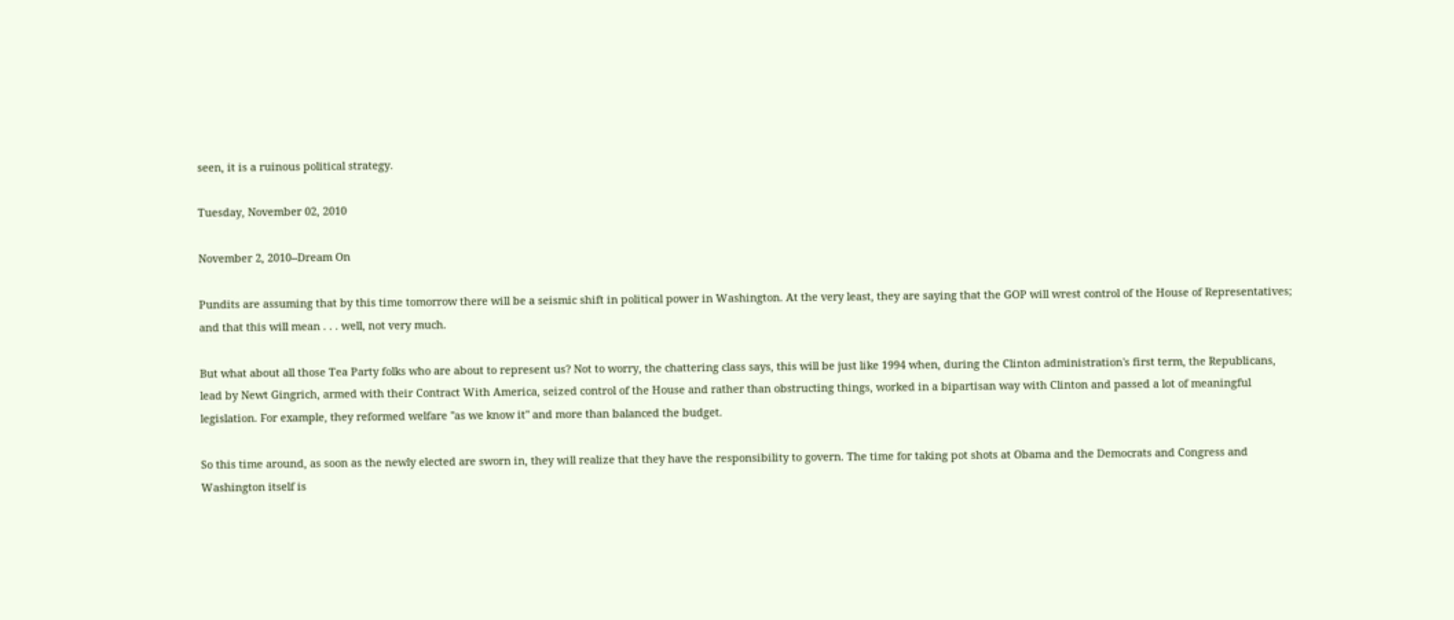seen, it is a ruinous political strategy.

Tuesday, November 02, 2010

November 2, 2010--Dream On

Pundits are assuming that by this time tomorrow there will be a seismic shift in political power in Washington. At the very least, they are saying that the GOP will wrest control of the House of Representatives; and that this will mean . . . well, not very much.

But what about all those Tea Party folks who are about to represent us? Not to worry, the chattering class says, this will be just like 1994 when, during the Clinton administration's first term, the Republicans, lead by Newt Gingrich, armed with their Contract With America, seized control of the House and rather than obstructing things, worked in a bipartisan way with Clinton and passed a lot of meaningful legislation. For example, they reformed welfare "as we know it" and more than balanced the budget.

So this time around, as soon as the newly elected are sworn in, they will realize that they have the responsibility to govern. The time for taking pot shots at Obama and the Democrats and Congress and Washington itself is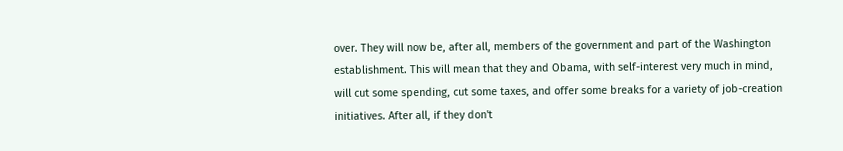over. They will now be, after all, members of the government and part of the Washington establishment. This will mean that they and Obama, with self-interest very much in mind, will cut some spending, cut some taxes, and offer some breaks for a variety of job-creation initiatives. After all, if they don't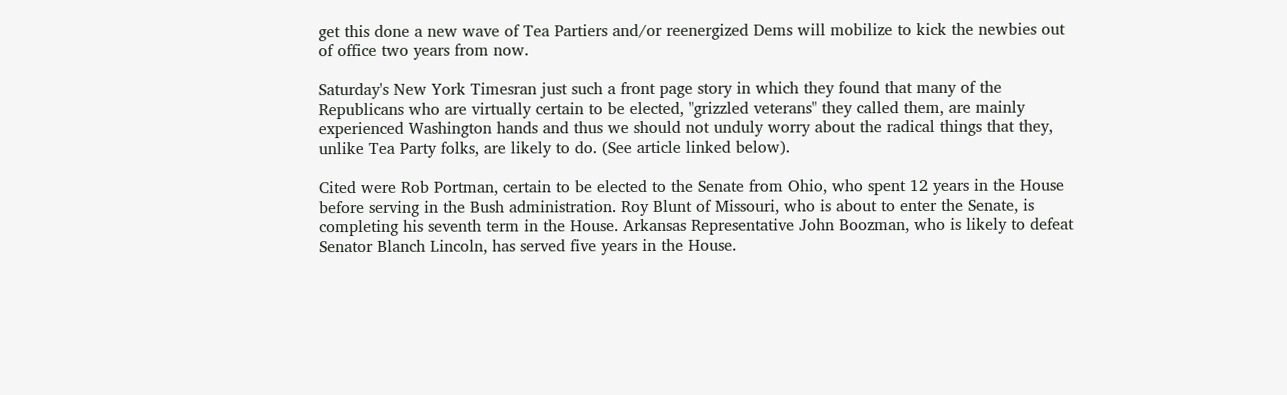get this done a new wave of Tea Partiers and/or reenergized Dems will mobilize to kick the newbies out of office two years from now.

Saturday's New York Timesran just such a front page story in which they found that many of the Republicans who are virtually certain to be elected, "grizzled veterans" they called them, are mainly experienced Washington hands and thus we should not unduly worry about the radical things that they, unlike Tea Party folks, are likely to do. (See article linked below).

Cited were Rob Portman, certain to be elected to the Senate from Ohio, who spent 12 years in the House before serving in the Bush administration. Roy Blunt of Missouri, who is about to enter the Senate, is completing his seventh term in the House. Arkansas Representative John Boozman, who is likely to defeat Senator Blanch Lincoln, has served five years in the House.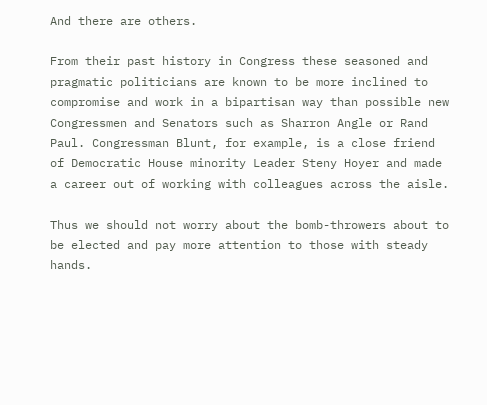And there are others.

From their past history in Congress these seasoned and pragmatic politicians are known to be more inclined to compromise and work in a bipartisan way than possible new Congressmen and Senators such as Sharron Angle or Rand Paul. Congressman Blunt, for example, is a close friend of Democratic House minority Leader Steny Hoyer and made a career out of working with colleagues across the aisle.

Thus we should not worry about the bomb-throwers about to be elected and pay more attention to those with steady hands.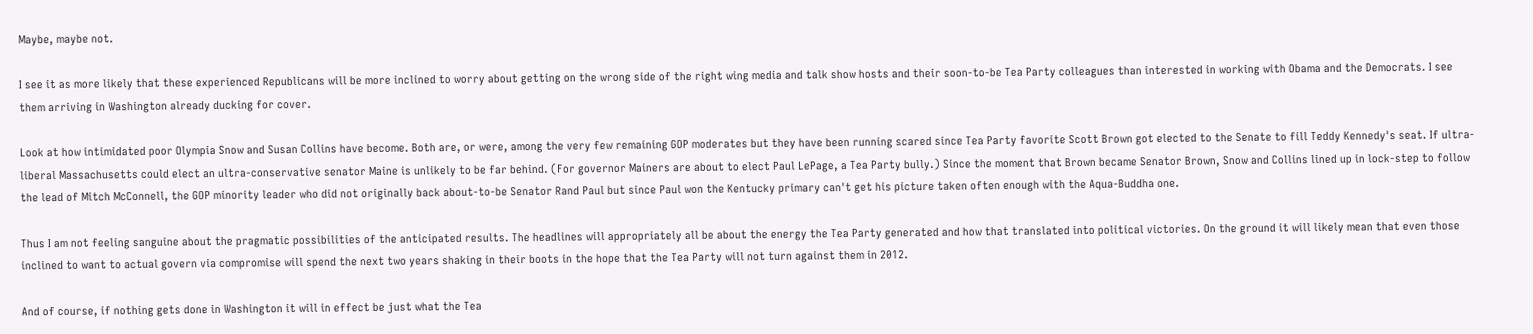Maybe, maybe not.

I see it as more likely that these experienced Republicans will be more inclined to worry about getting on the wrong side of the right wing media and talk show hosts and their soon-to-be Tea Party colleagues than interested in working with Obama and the Democrats. I see them arriving in Washington already ducking for cover.

Look at how intimidated poor Olympia Snow and Susan Collins have become. Both are, or were, among the very few remaining GOP moderates but they have been running scared since Tea Party favorite Scott Brown got elected to the Senate to fill Teddy Kennedy's seat. If ultra-liberal Massachusetts could elect an ultra-conservative senator Maine is unlikely to be far behind. (For governor Mainers are about to elect Paul LePage, a Tea Party bully.) Since the moment that Brown became Senator Brown, Snow and Collins lined up in lock-step to follow the lead of Mitch McConnell, the GOP minority leader who did not originally back about-to-be Senator Rand Paul but since Paul won the Kentucky primary can't get his picture taken often enough with the Aqua-Buddha one.

Thus I am not feeling sanguine about the pragmatic possibilities of the anticipated results. The headlines will appropriately all be about the energy the Tea Party generated and how that translated into political victories. On the ground it will likely mean that even those inclined to want to actual govern via compromise will spend the next two years shaking in their boots in the hope that the Tea Party will not turn against them in 2012.

And of course, if nothing gets done in Washington it will in effect be just what the Tea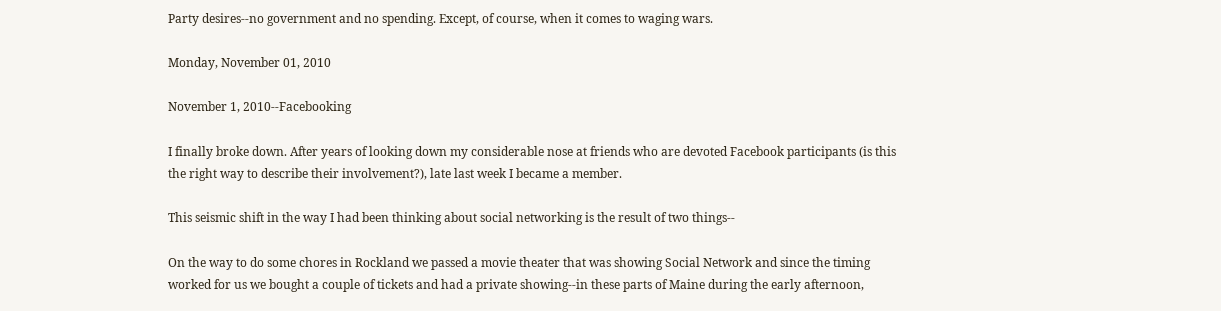Party desires--no government and no spending. Except, of course, when it comes to waging wars.

Monday, November 01, 2010

November 1, 2010--Facebooking

I finally broke down. After years of looking down my considerable nose at friends who are devoted Facebook participants (is this the right way to describe their involvement?), late last week I became a member.

This seismic shift in the way I had been thinking about social networking is the result of two things--

On the way to do some chores in Rockland we passed a movie theater that was showing Social Network and since the timing worked for us we bought a couple of tickets and had a private showing--in these parts of Maine during the early afternoon,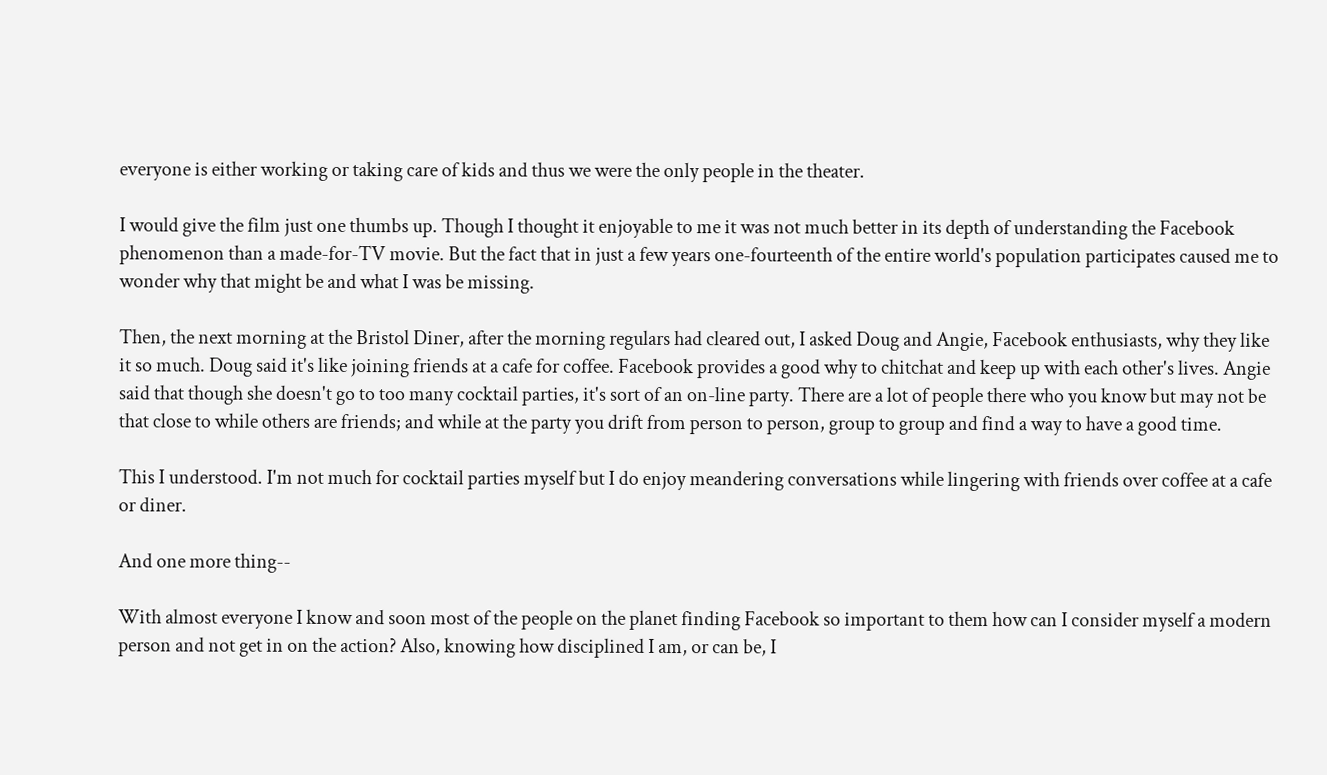everyone is either working or taking care of kids and thus we were the only people in the theater.

I would give the film just one thumbs up. Though I thought it enjoyable to me it was not much better in its depth of understanding the Facebook phenomenon than a made-for-TV movie. But the fact that in just a few years one-fourteenth of the entire world's population participates caused me to wonder why that might be and what I was be missing.

Then, the next morning at the Bristol Diner, after the morning regulars had cleared out, I asked Doug and Angie, Facebook enthusiasts, why they like it so much. Doug said it's like joining friends at a cafe for coffee. Facebook provides a good why to chitchat and keep up with each other's lives. Angie said that though she doesn't go to too many cocktail parties, it's sort of an on-line party. There are a lot of people there who you know but may not be that close to while others are friends; and while at the party you drift from person to person, group to group and find a way to have a good time.

This I understood. I'm not much for cocktail parties myself but I do enjoy meandering conversations while lingering with friends over coffee at a cafe or diner.

And one more thing--

With almost everyone I know and soon most of the people on the planet finding Facebook so important to them how can I consider myself a modern person and not get in on the action? Also, knowing how disciplined I am, or can be, I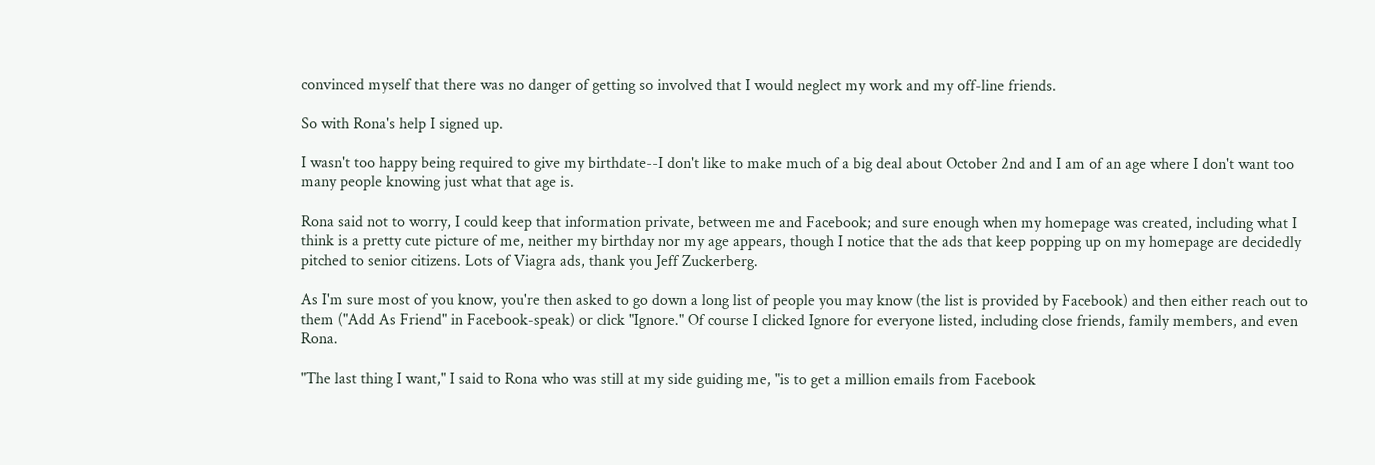convinced myself that there was no danger of getting so involved that I would neglect my work and my off-line friends.

So with Rona's help I signed up.

I wasn't too happy being required to give my birthdate--I don't like to make much of a big deal about October 2nd and I am of an age where I don't want too many people knowing just what that age is.

Rona said not to worry, I could keep that information private, between me and Facebook; and sure enough when my homepage was created, including what I think is a pretty cute picture of me, neither my birthday nor my age appears, though I notice that the ads that keep popping up on my homepage are decidedly pitched to senior citizens. Lots of Viagra ads, thank you Jeff Zuckerberg.

As I'm sure most of you know, you're then asked to go down a long list of people you may know (the list is provided by Facebook) and then either reach out to them ("Add As Friend" in Facebook-speak) or click "Ignore." Of course I clicked Ignore for everyone listed, including close friends, family members, and even Rona.

"The last thing I want," I said to Rona who was still at my side guiding me, "is to get a million emails from Facebook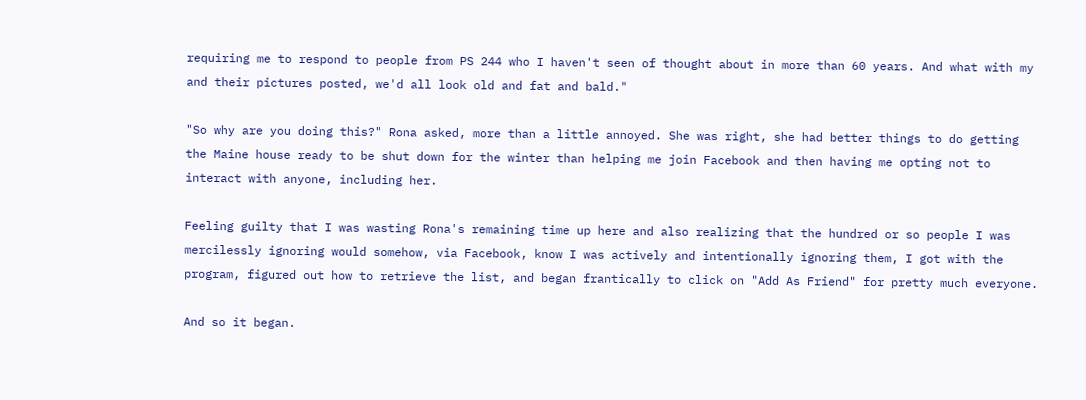requiring me to respond to people from PS 244 who I haven't seen of thought about in more than 60 years. And what with my and their pictures posted, we'd all look old and fat and bald."

"So why are you doing this?" Rona asked, more than a little annoyed. She was right, she had better things to do getting the Maine house ready to be shut down for the winter than helping me join Facebook and then having me opting not to interact with anyone, including her.

Feeling guilty that I was wasting Rona's remaining time up here and also realizing that the hundred or so people I was mercilessly ignoring would somehow, via Facebook, know I was actively and intentionally ignoring them, I got with the program, figured out how to retrieve the list, and began frantically to click on "Add As Friend" for pretty much everyone.

And so it began.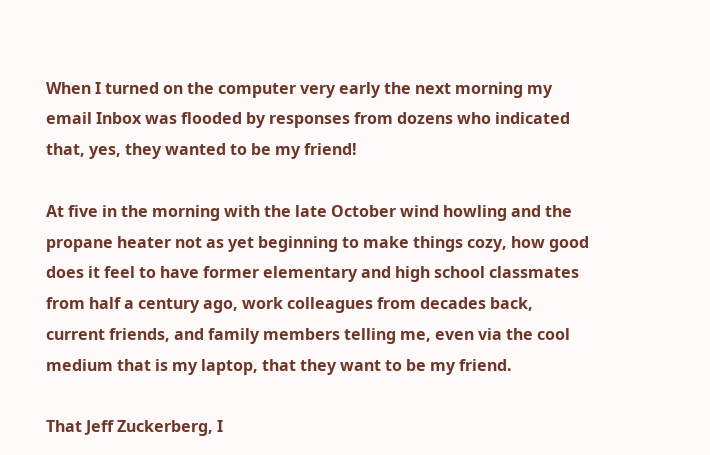When I turned on the computer very early the next morning my email Inbox was flooded by responses from dozens who indicated that, yes, they wanted to be my friend!

At five in the morning with the late October wind howling and the propane heater not as yet beginning to make things cozy, how good does it feel to have former elementary and high school classmates from half a century ago, work colleagues from decades back, current friends, and family members telling me, even via the cool medium that is my laptop, that they want to be my friend.

That Jeff Zuckerberg, I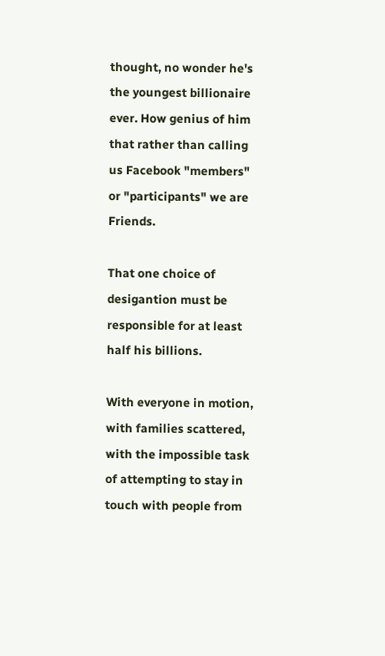thought, no wonder he's the youngest billionaire ever. How genius of him that rather than calling us Facebook "members" or "participants" we are Friends.

That one choice of desigantion must be responsible for at least half his billions.

With everyone in motion, with families scattered, with the impossible task of attempting to stay in touch with people from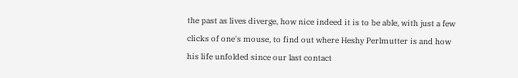the past as lives diverge, how nice indeed it is to be able, with just a few clicks of one's mouse, to find out where Heshy Perlmutter is and how his life unfolded since our last contact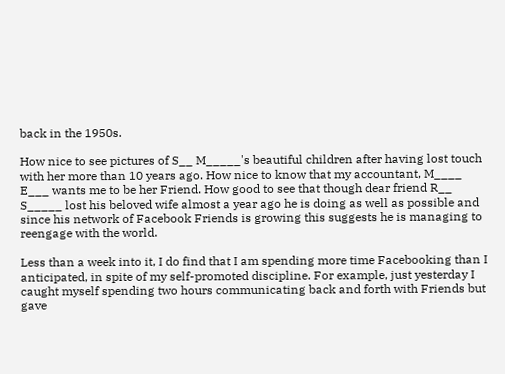back in the 1950s.

How nice to see pictures of S__ M_____'s beautiful children after having lost touch with her more than 10 years ago. How nice to know that my accountant, M____ E___ wants me to be her Friend. How good to see that though dear friend R__ S_____ lost his beloved wife almost a year ago he is doing as well as possible and since his network of Facebook Friends is growing this suggests he is managing to reengage with the world.

Less than a week into it, I do find that I am spending more time Facebooking than I anticipated, in spite of my self-promoted discipline. For example, just yesterday I caught myself spending two hours communicating back and forth with Friends but gave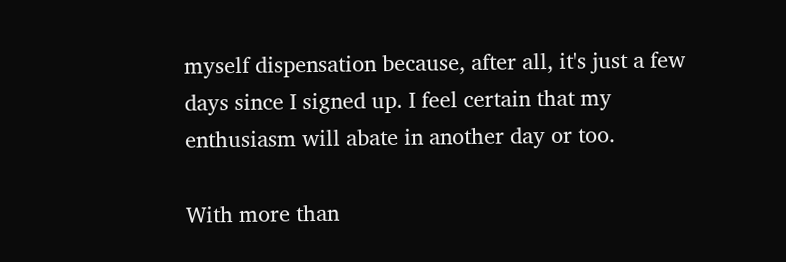myself dispensation because, after all, it's just a few days since I signed up. I feel certain that my enthusiasm will abate in another day or too.

With more than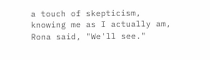a touch of skepticism, knowing me as I actually am, Rona said, "We'll see."